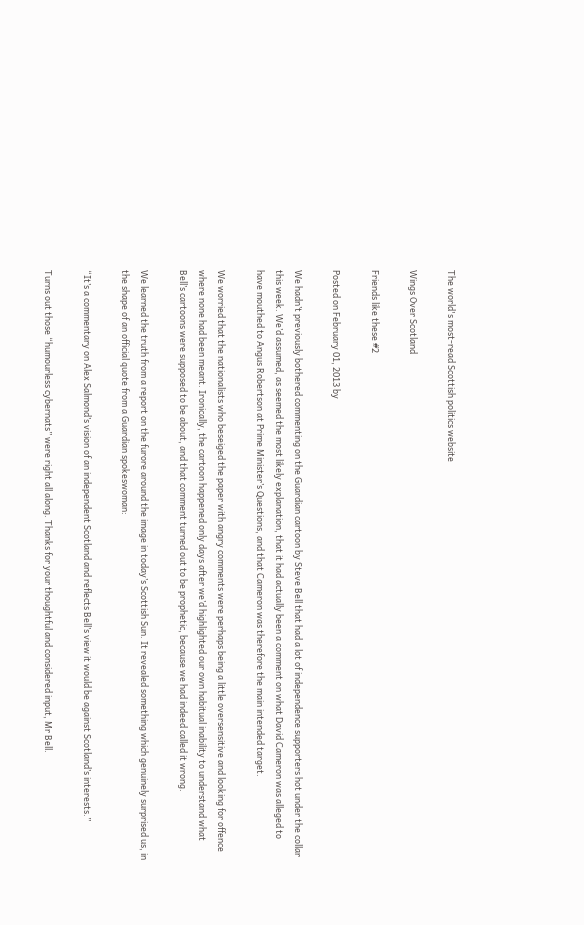The world's most-read Scottish politics website

Wings Over Scotland

Friends like these #2

Posted on February 01, 2013 by

We hadn’t previously bothered commenting on the Guardian cartoon by Steve Bell that had a lot of independence supporters hot under the collar this week. We’d assumed, as seemed the most likely explanation, that it had actually been a comment on what David Cameron was alleged to have mouthed to Angus Robertson at Prime Minister’s Questions, and that Cameron was therefore the main intended target.

We worried that the nationalists who beseiged the paper with angry comments were perhaps being a little oversensitive and looking for offence where none had been meant. Ironically, the cartoon happened only days after we’d highlighted our own habitual inability to understand what Bell’s cartoons were supposed to be about, and that comment turned out to be prophetic, because we had indeed called it wrong.

We learned the truth from a report on the furore around the image in today’s Scottish Sun. It revealed something which genuinely surprised us, in the shape of an official quote from a Guardian spokeswoman:

“It’s a commentary on Alex Salmond’s vision of an independent Scotland and reflects Bell’s view it would be against Scotland’s interests.”

Turns out those “humourless cybernats” were right all along. Thanks for your thoughtful and considered input, Mr Bell.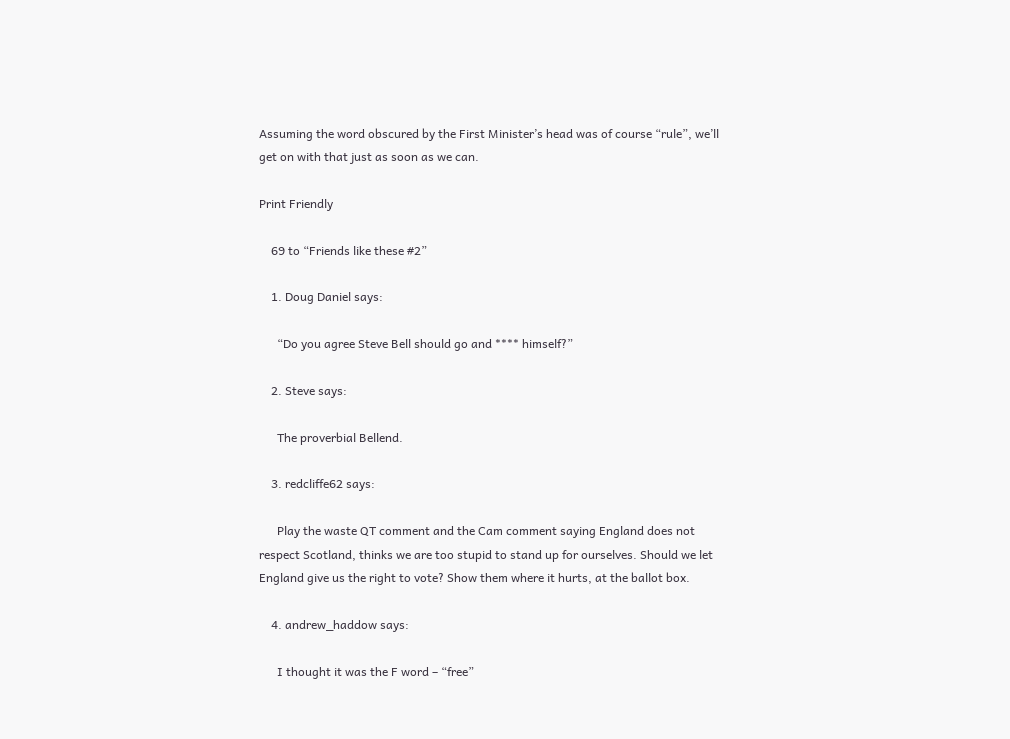Assuming the word obscured by the First Minister’s head was of course “rule”, we’ll get on with that just as soon as we can.

Print Friendly

    69 to “Friends like these #2”

    1. Doug Daniel says:

      “Do you agree Steve Bell should go and **** himself?”

    2. Steve says:

      The proverbial Bellend.

    3. redcliffe62 says:

      Play the waste QT comment and the Cam comment saying England does not respect Scotland, thinks we are too stupid to stand up for ourselves. Should we let England give us the right to vote? Show them where it hurts, at the ballot box.

    4. andrew_haddow says:

      I thought it was the F word – “free”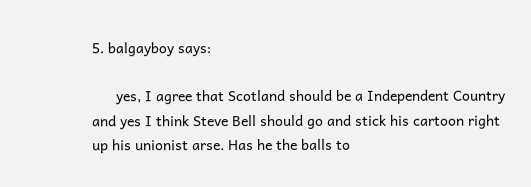5. balgayboy says:

      yes, I agree that Scotland should be a Independent Country and yes I think Steve Bell should go and stick his cartoon right up his unionist arse. Has he the balls to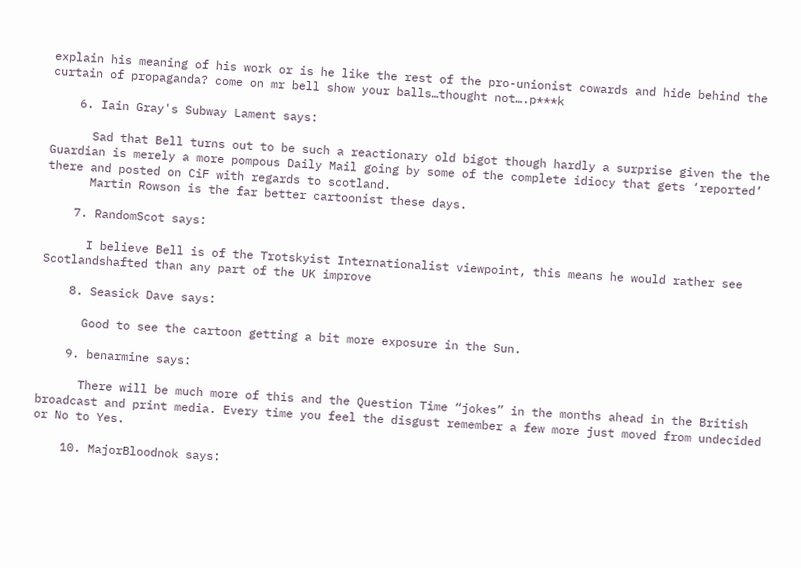explain his meaning of his work or is he like the rest of the pro-unionist cowards and hide behind the curtain of propaganda? come on mr bell show your balls…thought not….p***k

    6. Iain Gray's Subway Lament says:

      Sad that Bell turns out to be such a reactionary old bigot though hardly a surprise given the the Guardian is merely a more pompous Daily Mail going by some of the complete idiocy that gets ‘reported’ there and posted on CiF with regards to scotland.
      Martin Rowson is the far better cartoonist these days.

    7. RandomScot says:

      I believe Bell is of the Trotskyist Internationalist viewpoint, this means he would rather see Scotlandshafted than any part of the UK improve

    8. Seasick Dave says:

      Good to see the cartoon getting a bit more exposure in the Sun.

    9. benarmine says:

      There will be much more of this and the Question Time “jokes” in the months ahead in the British broadcast and print media. Every time you feel the disgust remember a few more just moved from undecided or No to Yes.

    10. MajorBloodnok says: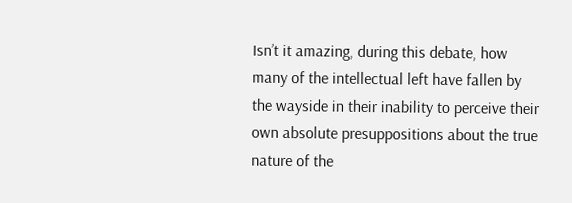Isn’t it amazing, during this debate, how many of the intellectual left have fallen by the wayside in their inability to perceive their own absolute presuppositions about the true nature of the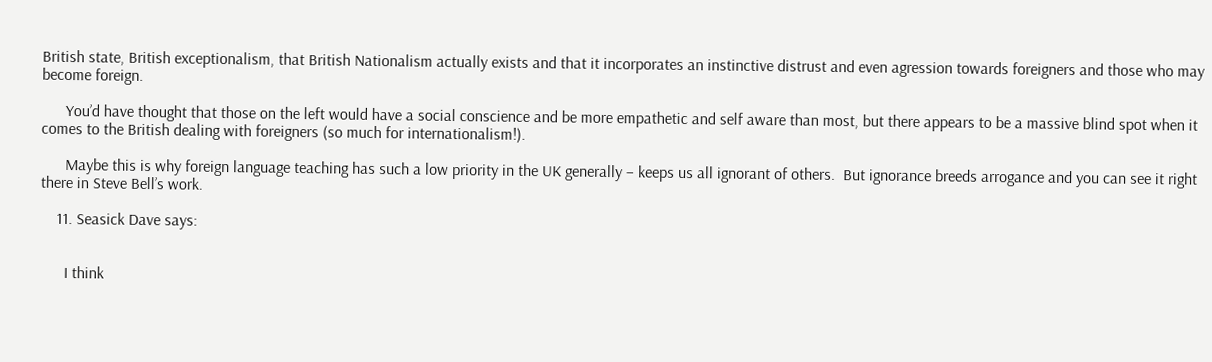British state, British exceptionalism, that British Nationalism actually exists and that it incorporates an instinctive distrust and even agression towards foreigners and those who may become foreign.

      You’d have thought that those on the left would have a social conscience and be more empathetic and self aware than most, but there appears to be a massive blind spot when it comes to the British dealing with foreigners (so much for internationalism!).

      Maybe this is why foreign language teaching has such a low priority in the UK generally – keeps us all ignorant of others.  But ignorance breeds arrogance and you can see it right there in Steve Bell’s work.

    11. Seasick Dave says:


      I think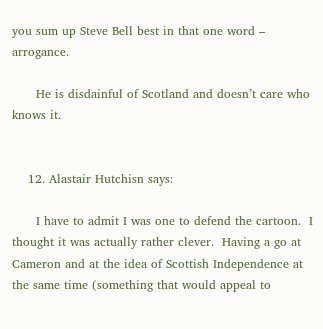you sum up Steve Bell best in that one word – arrogance.

      He is disdainful of Scotland and doesn’t care who knows it.


    12. Alastair Hutchisn says:

      I have to admit I was one to defend the cartoon.  I thought it was actually rather clever.  Having a go at Cameron and at the idea of Scottish Independence at the same time (something that would appeal to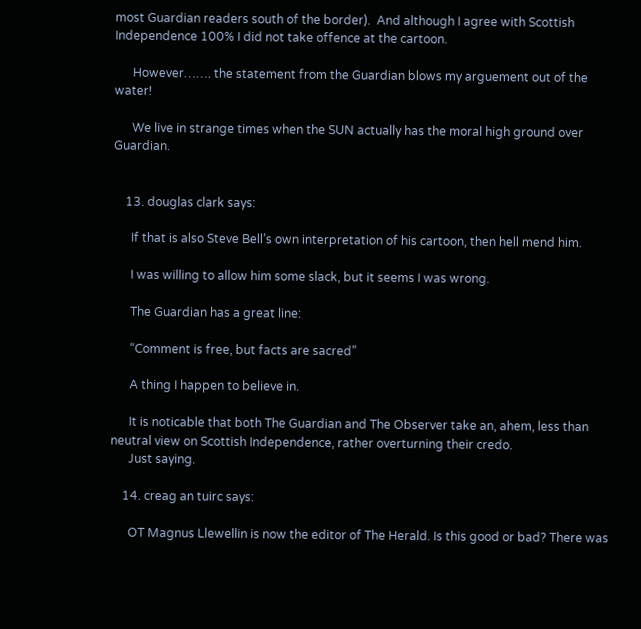most Guardian readers south of the border).  And although I agree with Scottish Independence 100% I did not take offence at the cartoon.

      However……. the statement from the Guardian blows my arguement out of the water!

      We live in strange times when the SUN actually has the moral high ground over Guardian.


    13. douglas clark says:

      If that is also Steve Bell’s own interpretation of his cartoon, then hell mend him.

      I was willing to allow him some slack, but it seems I was wrong.

      The Guardian has a great line:

      “Comment is free, but facts are sacred”

      A thing I happen to believe in.

      It is noticable that both The Guardian and The Observer take an, ahem, less than neutral view on Scottish Independence, rather overturning their credo.
      Just saying.

    14. creag an tuirc says:

      OT Magnus Llewellin is now the editor of The Herald. Is this good or bad? There was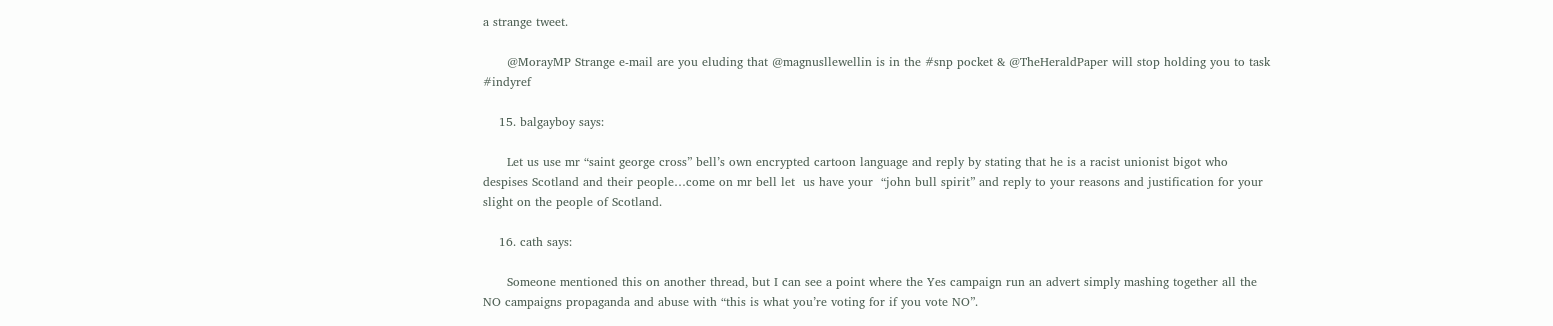a strange tweet.

      @MorayMP Strange e-mail are you eluding that @magnusllewellin is in the #snp pocket & @TheHeraldPaper will stop holding you to task #indyref

    15. balgayboy says:

      Let us use mr “saint george cross” bell’s own encrypted cartoon language and reply by stating that he is a racist unionist bigot who despises Scotland and their people…come on mr bell let  us have your  “john bull spirit” and reply to your reasons and justification for your  slight on the people of Scotland.

    16. cath says:

      Someone mentioned this on another thread, but I can see a point where the Yes campaign run an advert simply mashing together all the NO campaigns propaganda and abuse with “this is what you’re voting for if you vote NO”.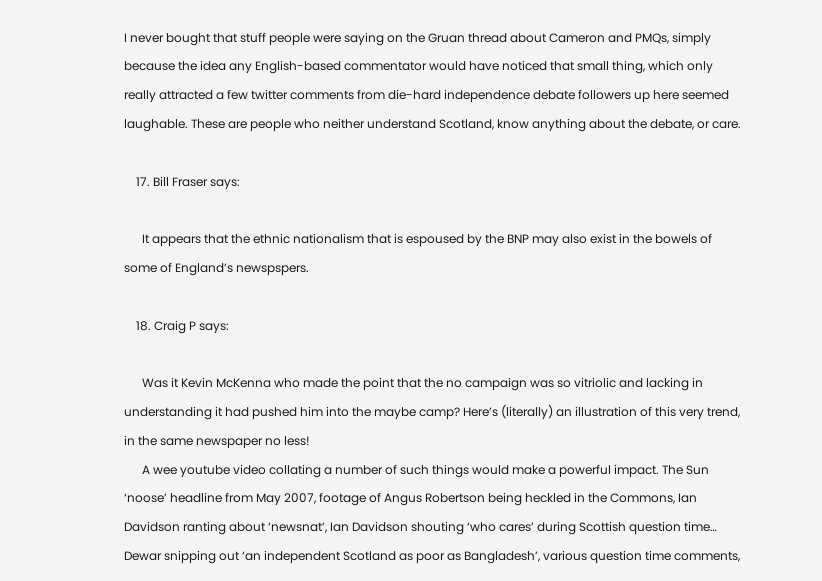I never bought that stuff people were saying on the Gruan thread about Cameron and PMQs, simply because the idea any English-based commentator would have noticed that small thing, which only really attracted a few twitter comments from die-hard independence debate followers up here seemed laughable. These are people who neither understand Scotland, know anything about the debate, or care.

    17. Bill Fraser says:

      It appears that the ethnic nationalism that is espoused by the BNP may also exist in the bowels of some of England’s newspspers.

    18. Craig P says:

      Was it Kevin McKenna who made the point that the no campaign was so vitriolic and lacking in understanding it had pushed him into the maybe camp? Here’s (literally) an illustration of this very trend, in the same newspaper no less!
      A wee youtube video collating a number of such things would make a powerful impact. The Sun ‘noose’ headline from May 2007, footage of Angus Robertson being heckled in the Commons, Ian Davidson ranting about ‘newsnat’, Ian Davidson shouting ‘who cares’ during Scottish question time… Dewar snipping out ‘an independent Scotland as poor as Bangladesh’, various question time comments,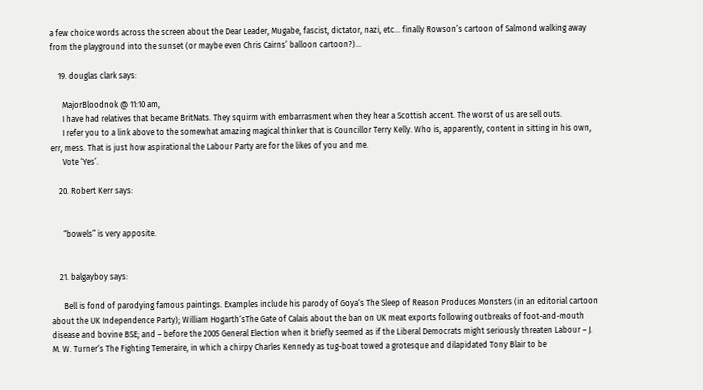a few choice words across the screen about the Dear Leader, Mugabe, fascist, dictator, nazi, etc… finally Rowson’s cartoon of Salmond walking away from the playground into the sunset (or maybe even Chris Cairns’ balloon cartoon?)…

    19. douglas clark says:

      MajorBloodnok @ 11:10 am,
      I have had relatives that became BritNats. They squirm with embarrasment when they hear a Scottish accent. The worst of us are sell outs.
      I refer you to a link above to the somewhat amazing magical thinker that is Councillor Terry Kelly. Who is, apparently, content in sitting in his own, err, mess. That is just how aspirational the Labour Party are for the likes of you and me.
      Vote ‘Yes’.

    20. Robert Kerr says:


      “bowels” is very apposite.


    21. balgayboy says:

      Bell is fond of parodying famous paintings. Examples include his parody of Goya‘s The Sleep of Reason Produces Monsters (in an editorial cartoon about the UK Independence Party); William Hogarth‘sThe Gate of Calais about the ban on UK meat exports following outbreaks of foot-and-mouth disease and bovine BSE; and – before the 2005 General Election when it briefly seemed as if the Liberal Democrats might seriously threaten Labour – J. M. W. Turner‘s The Fighting Temeraire, in which a chirpy Charles Kennedy as tug-boat towed a grotesque and dilapidated Tony Blair to be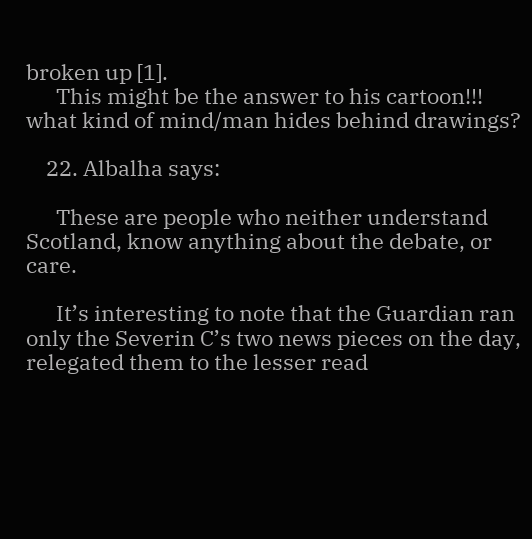broken up [1].
      This might be the answer to his cartoon!!! what kind of mind/man hides behind drawings?

    22. Albalha says:

      These are people who neither understand Scotland, know anything about the debate, or care.

      It’s interesting to note that the Guardian ran only the Severin C’s two news pieces on the day, relegated them to the lesser read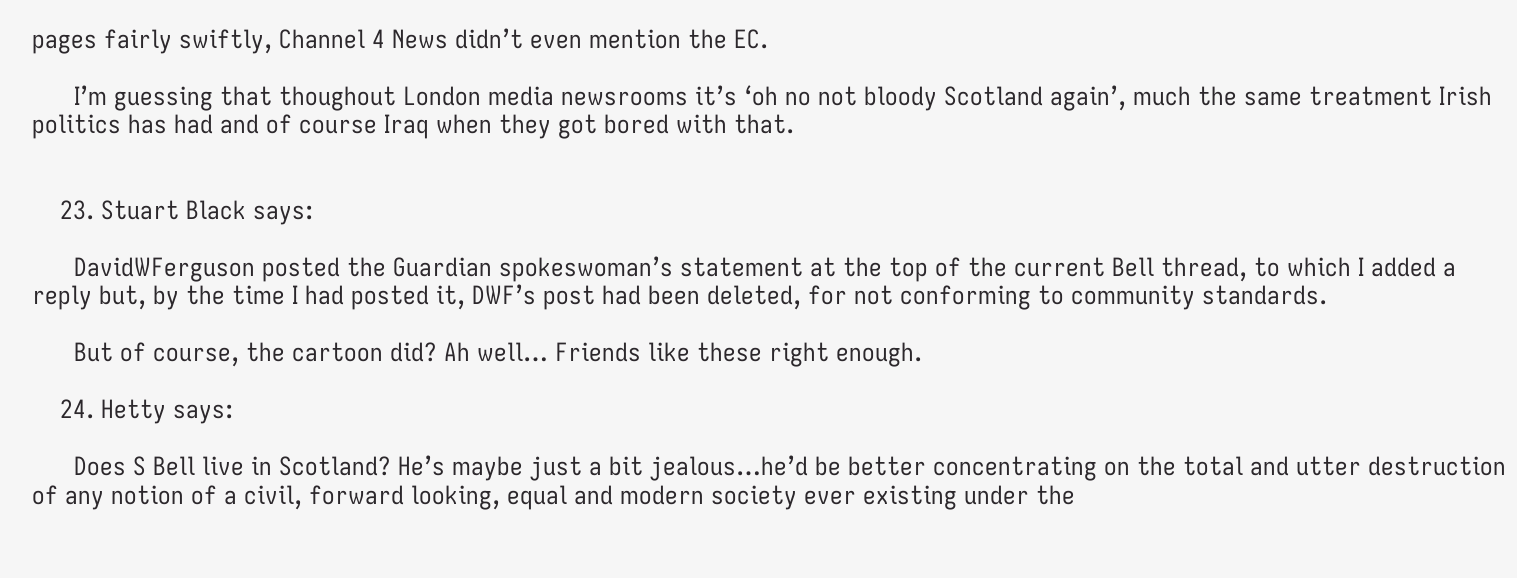pages fairly swiftly, Channel 4 News didn’t even mention the EC.

      I’m guessing that thoughout London media newsrooms it’s ‘oh no not bloody Scotland again’, much the same treatment Irish politics has had and of course Iraq when they got bored with that.


    23. Stuart Black says:

      DavidWFerguson posted the Guardian spokeswoman’s statement at the top of the current Bell thread, to which I added a reply but, by the time I had posted it, DWF’s post had been deleted, for not conforming to community standards.

      But of course, the cartoon did? Ah well… Friends like these right enough.

    24. Hetty says:

      Does S Bell live in Scotland? He’s maybe just a bit jealous…he’d be better concentrating on the total and utter destruction of any notion of a civil, forward looking, equal and modern society ever existing under the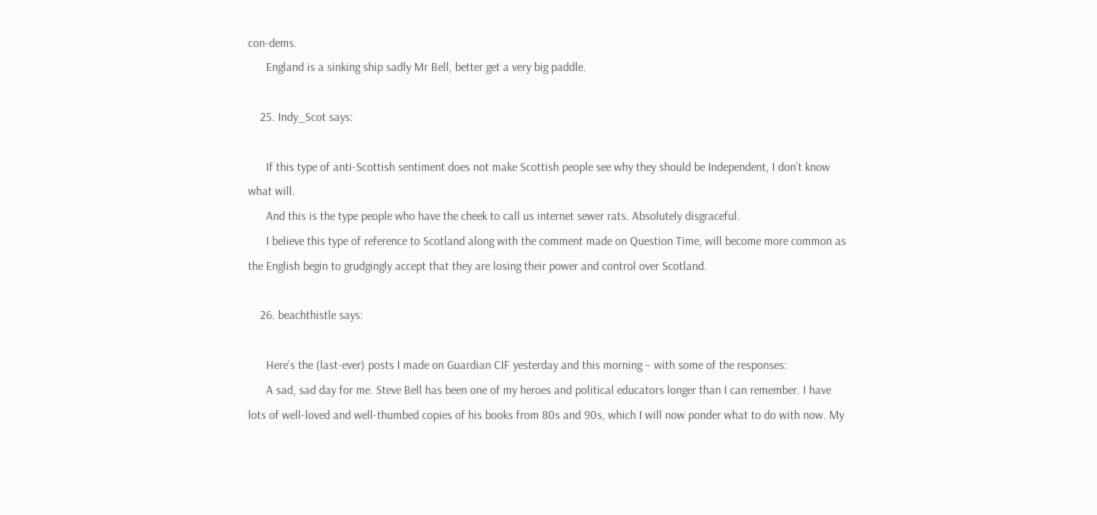con-dems.
      England is a sinking ship sadly Mr Bell, better get a very big paddle.

    25. Indy_Scot says:

      If this type of anti-Scottish sentiment does not make Scottish people see why they should be Independent, I don’t know what will.
      And this is the type people who have the cheek to call us internet sewer rats. Absolutely disgraceful.
      I believe this type of reference to Scotland along with the comment made on Question Time, will become more common as the English begin to grudgingly accept that they are losing their power and control over Scotland.

    26. beachthistle says:

      Here’s the (last-ever) posts I made on Guardian CIF yesterday and this morning – with some of the responses:
      A sad, sad day for me. Steve Bell has been one of my heroes and political educators longer than I can remember. I have lots of well-loved and well-thumbed copies of his books from 80s and 90s, which I will now ponder what to do with now. My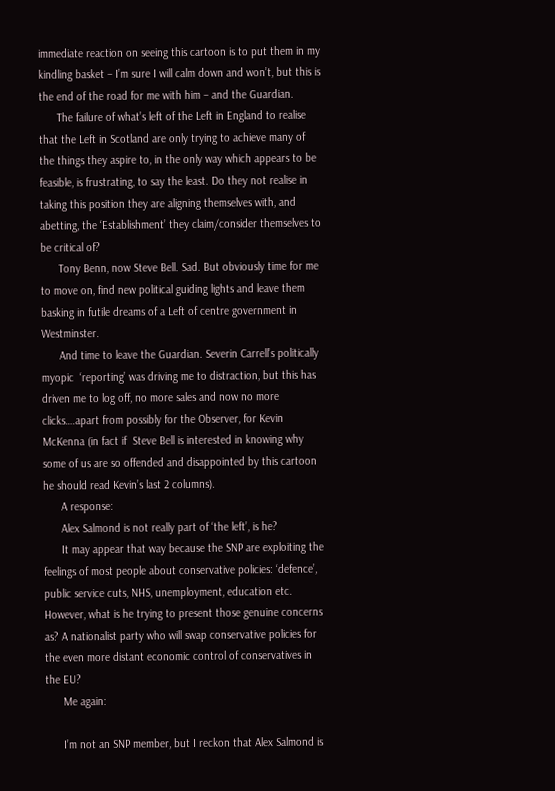immediate reaction on seeing this cartoon is to put them in my kindling basket – I’m sure I will calm down and won’t, but this is the end of the road for me with him – and the Guardian.
      The failure of what’s left of the Left in England to realise that the Left in Scotland are only trying to achieve many of the things they aspire to, in the only way which appears to be feasible, is frustrating, to say the least. Do they not realise in taking this position they are aligning themselves with, and abetting, the ‘Establishment’ they claim/consider themselves to be critical of?
      Tony Benn, now Steve Bell. Sad. But obviously time for me to move on, find new political guiding lights and leave them basking in futile dreams of a Left of centre government in Westminster.
      And time to leave the Guardian. Severin Carrell’s politically myopic  ‘reporting’ was driving me to distraction, but this has driven me to log off, no more sales and now no more clicks….apart from possibly for the Observer, for Kevin McKenna (in fact if  Steve Bell is interested in knowing why some of us are so offended and disappointed by this cartoon he should read Kevin’s last 2 columns).
      A response:
      Alex Salmond is not really part of ‘the left’, is he?
      It may appear that way because the SNP are exploiting the feelings of most people about conservative policies: ‘defence’, public service cuts, NHS, unemployment, education etc. However, what is he trying to present those genuine concerns as? A nationalist party who will swap conservative policies for the even more distant economic control of conservatives in the EU?
      Me again:

      I’m not an SNP member, but I reckon that Alex Salmond is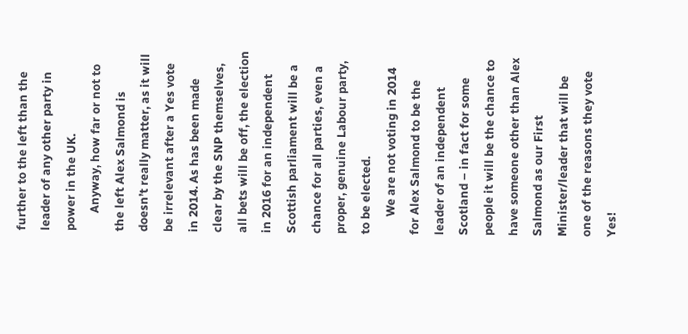further to the left than the leader of any other party in power in the UK.
      Anyway, how far or not to the left Alex Salmond is doesn’t really matter, as it will be irrelevant after a Yes vote in 2014. As has been made clear by the SNP themselves, all bets will be off, the election in 2016 for an independent Scottish parliament will be a chance for all parties, even a proper, genuine Labour party, to be elected.
      We are not voting in 2014 for Alex Salmond to be the leader of an independent Scotland – in fact for some people it will be the chance to have someone other than Alex Salmond as our First Minister/leader that will be one of the reasons they vote Yes!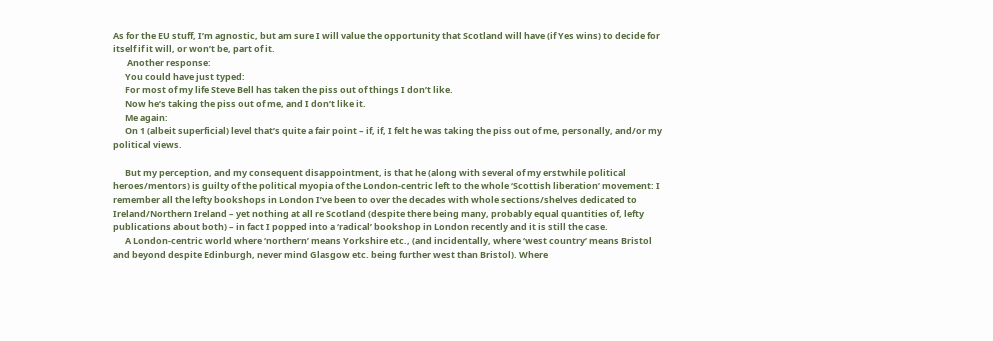As for the EU stuff, I’m agnostic, but am sure I will value the opportunity that Scotland will have (if Yes wins) to decide for itself if it will, or won’t be, part of it.
       Another response:
      You could have just typed:
      For most of my life Steve Bell has taken the piss out of things I don’t like.
      Now he’s taking the piss out of me, and I don’t like it.
      Me again:
      On 1 (albeit superficial) level that’s quite a fair point – if, if, I felt he was taking the piss out of me, personally, and/or my political views.

      But my perception, and my consequent disappointment, is that he (along with several of my erstwhile political heroes/mentors) is guilty of the political myopia of the London-centric left to the whole ‘Scottish liberation’ movement: I remember all the lefty bookshops in London I’ve been to over the decades with whole sections/shelves dedicated to Ireland/Northern Ireland – yet nothing at all re Scotland (despite there being many, probably equal quantities of, lefty publications about both) – in fact I popped into a ‘radical’ bookshop in London recently and it is still the case.
      A London-centric world where ‘northern’ means Yorkshire etc., (and incidentally, where ‘west country’ means Bristol and beyond despite Edinburgh, never mind Glasgow etc. being further west than Bristol). Where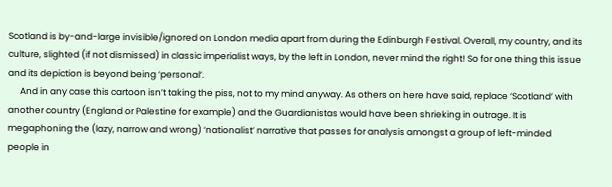Scotland is by-and-large invisible/ignored on London media apart from during the Edinburgh Festival. Overall, my country, and its culture, slighted (if not dismissed) in classic imperialist ways, by the left in London, never mind the right! So for one thing this issue and its depiction is beyond being ‘personal’.
      And in any case this cartoon isn’t taking the piss, not to my mind anyway. As others on here have said, replace ‘Scotland’ with another country (England or Palestine for example) and the Guardianistas would have been shrieking in outrage. It is megaphoning the (lazy, narrow and wrong) ‘nationalist’ narrative that passes for analysis amongst a group of left-minded people in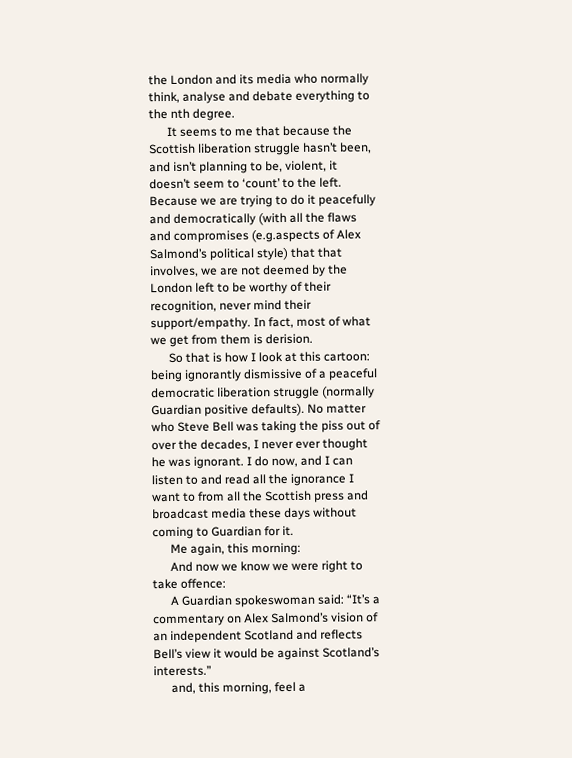the London and its media who normally think, analyse and debate everything to the nth degree.
      It seems to me that because the Scottish liberation struggle hasn’t been, and isn’t planning to be, violent, it doesn’t seem to ‘count’ to the left. Because we are trying to do it peacefully and democratically (with all the flaws and compromises (e.g.aspects of Alex Salmond’s political style) that that involves, we are not deemed by the London left to be worthy of their recognition, never mind their support/empathy. In fact, most of what we get from them is derision.
      So that is how I look at this cartoon: being ignorantly dismissive of a peaceful democratic liberation struggle (normally Guardian positive defaults). No matter who Steve Bell was taking the piss out of over the decades, I never ever thought he was ignorant. I do now, and I can listen to and read all the ignorance I want to from all the Scottish press and broadcast media these days without coming to Guardian for it.
      Me again, this morning:
      And now we know we were right to take offence:
      A Guardian spokeswoman said: “It’s a commentary on Alex Salmond’s vision of an independent Scotland and reflects Bell’s view it would be against Scotland’s interests.”
      and, this morning, feel a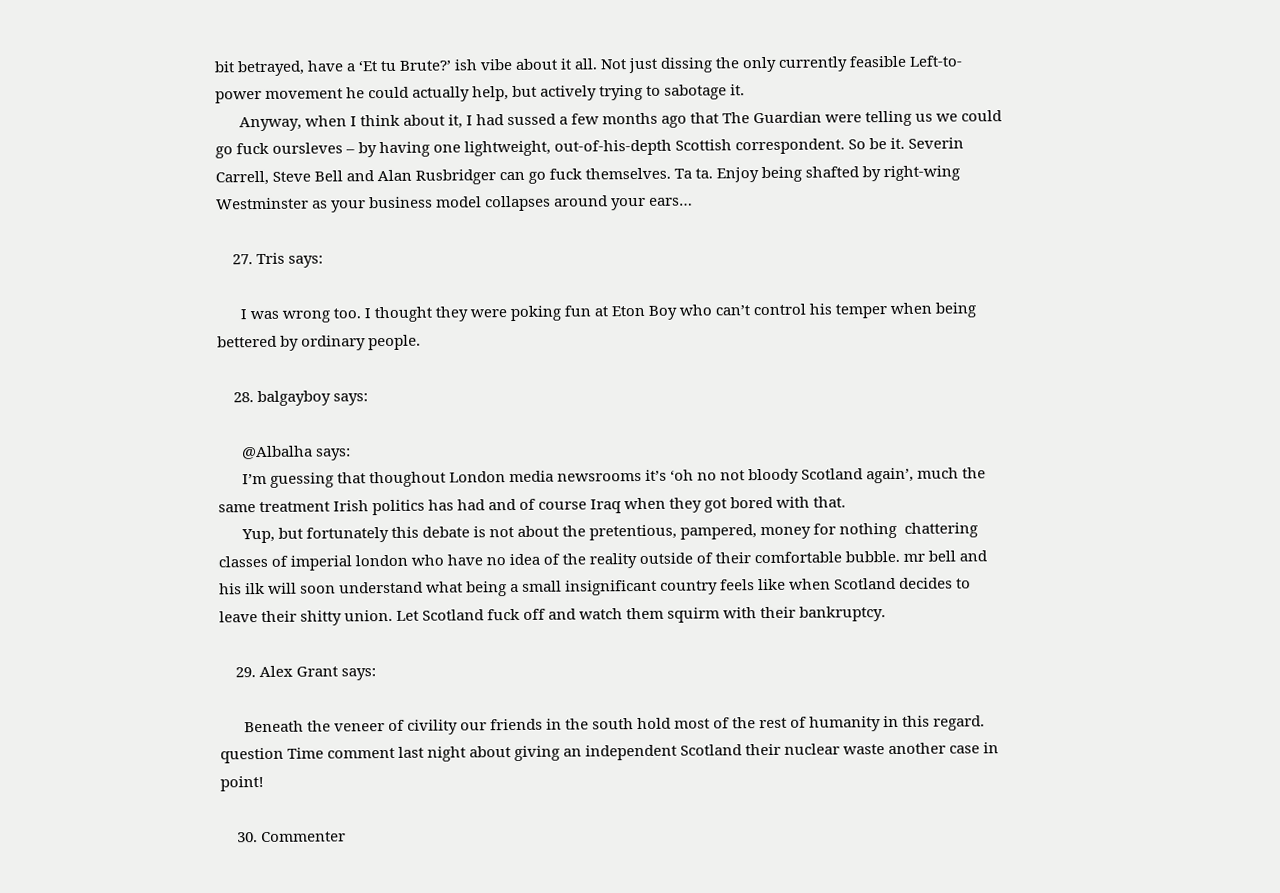bit betrayed, have a ‘Et tu Brute?’ ish vibe about it all. Not just dissing the only currently feasible Left-to-power movement he could actually help, but actively trying to sabotage it.
      Anyway, when I think about it, I had sussed a few months ago that The Guardian were telling us we could go fuck oursleves – by having one lightweight, out-of-his-depth Scottish correspondent. So be it. Severin Carrell, Steve Bell and Alan Rusbridger can go fuck themselves. Ta ta. Enjoy being shafted by right-wing Westminster as your business model collapses around your ears…

    27. Tris says:

      I was wrong too. I thought they were poking fun at Eton Boy who can’t control his temper when being bettered by ordinary people.

    28. balgayboy says:

      @Albalha says:
      I’m guessing that thoughout London media newsrooms it’s ‘oh no not bloody Scotland again’, much the same treatment Irish politics has had and of course Iraq when they got bored with that.
      Yup, but fortunately this debate is not about the pretentious, pampered, money for nothing  chattering classes of imperial london who have no idea of the reality outside of their comfortable bubble. mr bell and his ilk will soon understand what being a small insignificant country feels like when Scotland decides to leave their shitty union. Let Scotland fuck off and watch them squirm with their bankruptcy.

    29. Alex Grant says:

      Beneath the veneer of civility our friends in the south hold most of the rest of humanity in this regard. question Time comment last night about giving an independent Scotland their nuclear waste another case in point!

    30. Commenter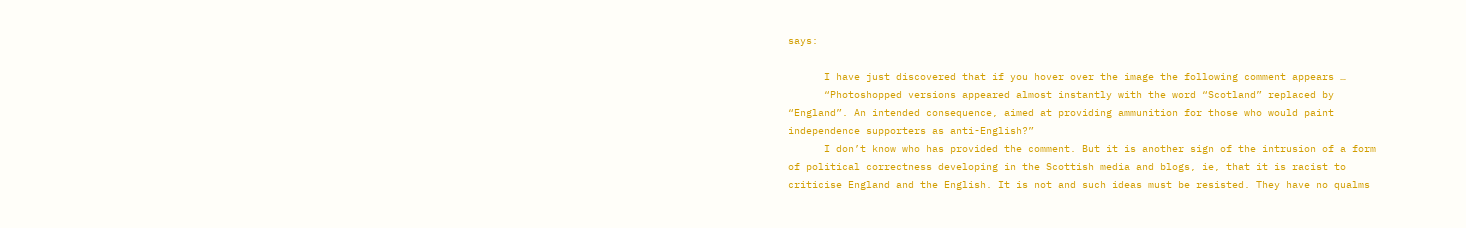says:

      I have just discovered that if you hover over the image the following comment appears …
      “Photoshopped versions appeared almost instantly with the word “Scotland” replaced by “England”. An intended consequence, aimed at providing ammunition for those who would paint independence supporters as anti-English?”
      I don’t know who has provided the comment. But it is another sign of the intrusion of a form of political correctness developing in the Scottish media and blogs, ie, that it is racist to criticise England and the English. It is not and such ideas must be resisted. They have no qualms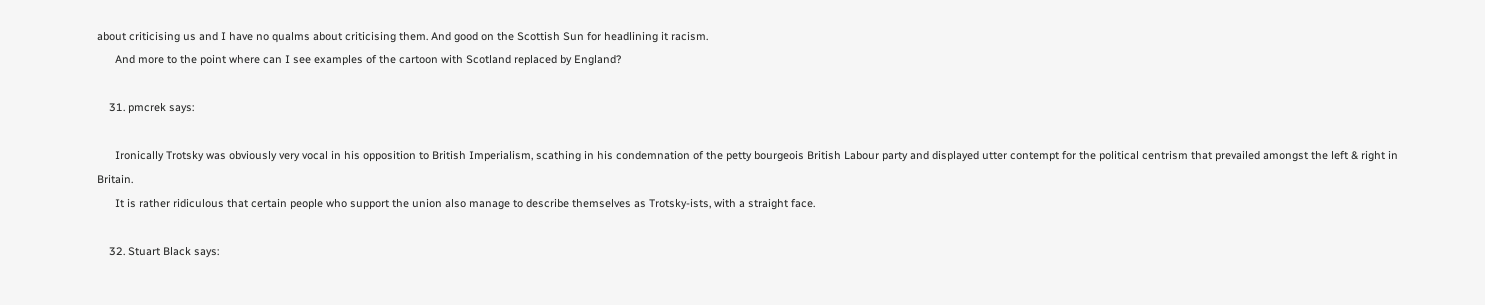about criticising us and I have no qualms about criticising them. And good on the Scottish Sun for headlining it racism.
      And more to the point where can I see examples of the cartoon with Scotland replaced by England?

    31. pmcrek says:

      Ironically Trotsky was obviously very vocal in his opposition to British Imperialism, scathing in his condemnation of the petty bourgeois British Labour party and displayed utter contempt for the political centrism that prevailed amongst the left & right in Britain.
      It is rather ridiculous that certain people who support the union also manage to describe themselves as Trotsky-ists, with a straight face.

    32. Stuart Black says: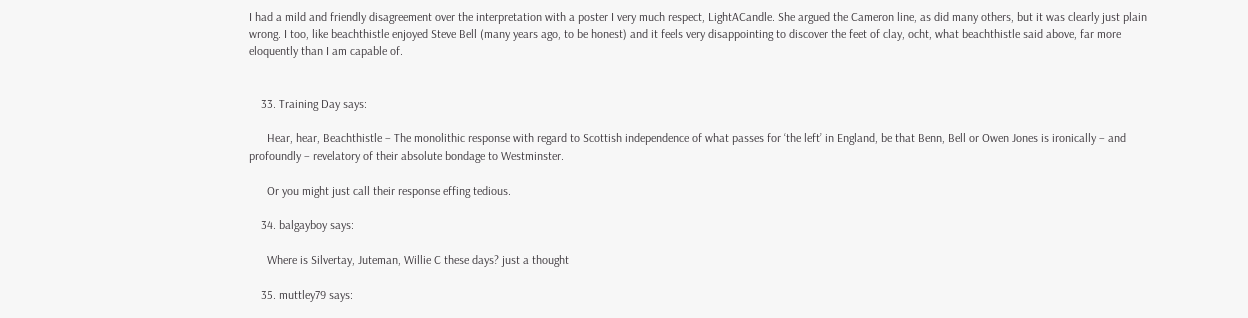I had a mild and friendly disagreement over the interpretation with a poster I very much respect, LightACandle. She argued the Cameron line, as did many others, but it was clearly just plain wrong. I too, like beachthistle enjoyed Steve Bell (many years ago, to be honest) and it feels very disappointing to discover the feet of clay, ocht, what beachthistle said above, far more eloquently than I am capable of.


    33. Training Day says:

      Hear, hear, Beachthistle – The monolithic response with regard to Scottish independence of what passes for ‘the left’ in England, be that Benn, Bell or Owen Jones is ironically – and profoundly – revelatory of their absolute bondage to Westminster.

      Or you might just call their response effing tedious.

    34. balgayboy says:

      Where is Silvertay, Juteman, Willie C these days? just a thought

    35. muttley79 says: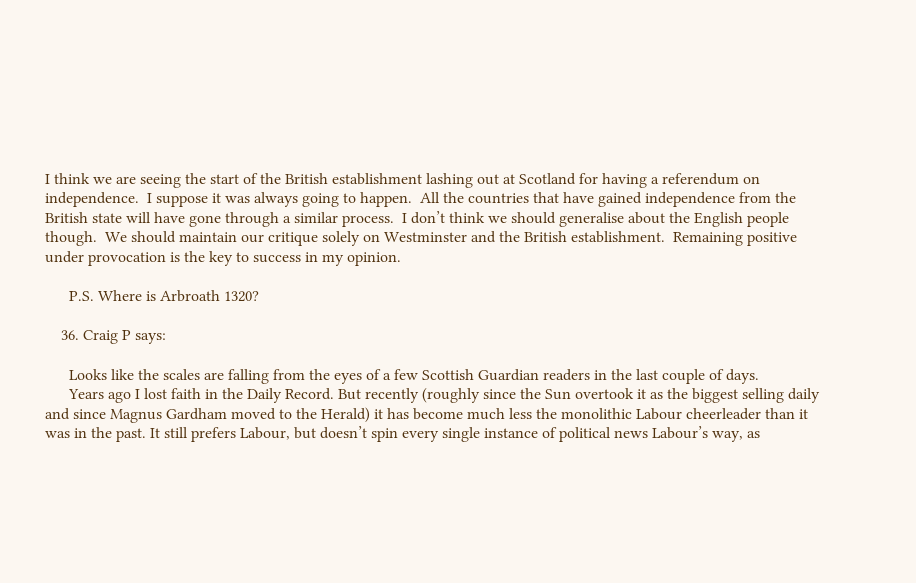I think we are seeing the start of the British establishment lashing out at Scotland for having a referendum on independence.  I suppose it was always going to happen.  All the countries that have gained independence from the British state will have gone through a similar process.  I don’t think we should generalise about the English people though.  We should maintain our critique solely on Westminster and the British establishment.  Remaining positive under provocation is the key to success in my opinion.

      P.S. Where is Arbroath 1320?

    36. Craig P says:

      Looks like the scales are falling from the eyes of a few Scottish Guardian readers in the last couple of days.
      Years ago I lost faith in the Daily Record. But recently (roughly since the Sun overtook it as the biggest selling daily and since Magnus Gardham moved to the Herald) it has become much less the monolithic Labour cheerleader than it was in the past. It still prefers Labour, but doesn’t spin every single instance of political news Labour’s way, as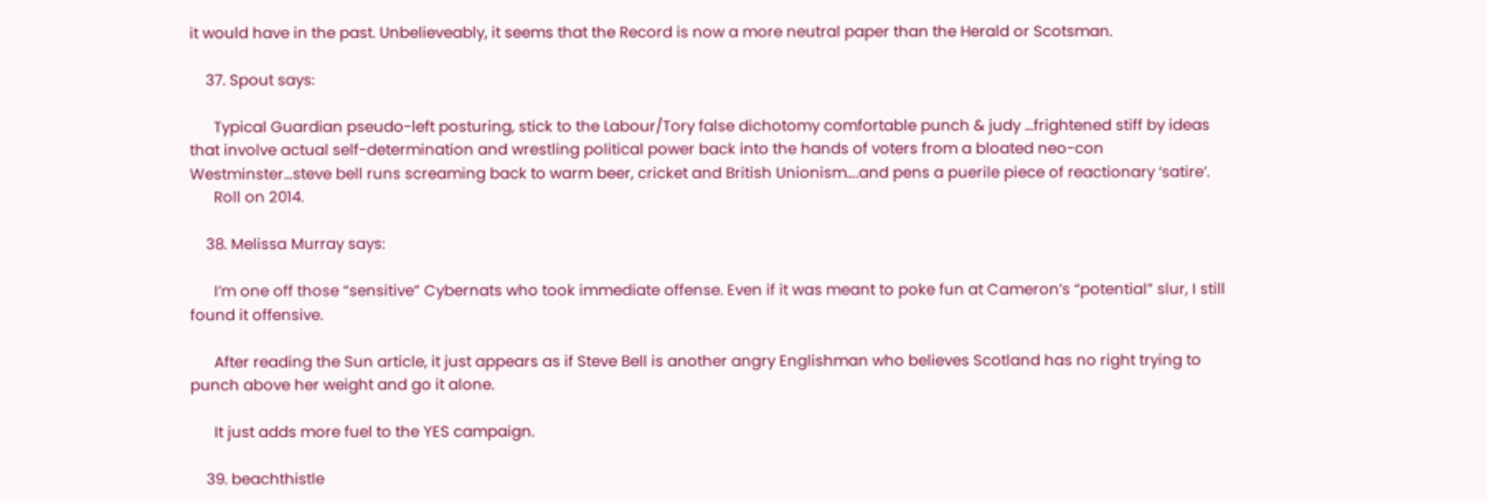it would have in the past. Unbelieveably, it seems that the Record is now a more neutral paper than the Herald or Scotsman.

    37. Spout says:

      Typical Guardian pseudo-left posturing, stick to the Labour/Tory false dichotomy comfortable punch & judy …frightened stiff by ideas that involve actual self-determination and wrestling political power back into the hands of voters from a bloated neo-con Westminster…steve bell runs screaming back to warm beer, cricket and British Unionism….and pens a puerile piece of reactionary ‘satire’.
      Roll on 2014.

    38. Melissa Murray says:

      I’m one off those “sensitive” Cybernats who took immediate offense. Even if it was meant to poke fun at Cameron’s “potential” slur, I still found it offensive.

      After reading the Sun article, it just appears as if Steve Bell is another angry Englishman who believes Scotland has no right trying to punch above her weight and go it alone.

      It just adds more fuel to the YES campaign.

    39. beachthistle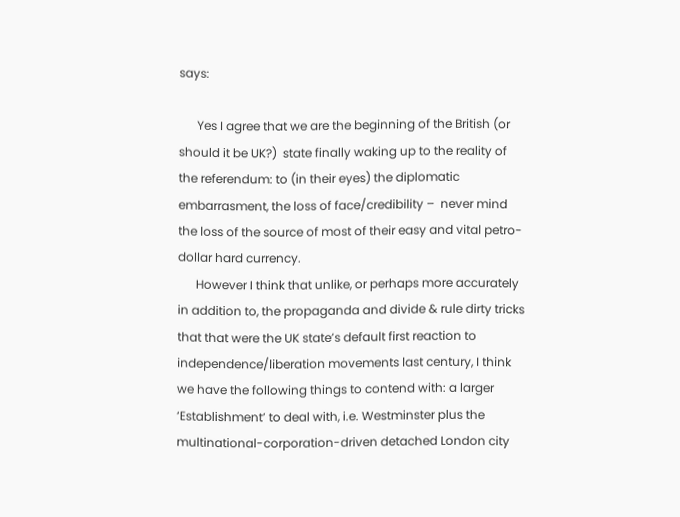says:

      Yes I agree that we are the beginning of the British (or should it be UK?)  state finally waking up to the reality of the referendum: to (in their eyes) the diplomatic embarrasment, the loss of face/credibility –  never mind the loss of the source of most of their easy and vital petro-dollar hard currency.
      However I think that unlike, or perhaps more accurately in addition to, the propaganda and divide & rule dirty tricks that that were the UK state’s default first reaction to independence/liberation movements last century, I think we have the following things to contend with: a larger ‘Establishment’ to deal with, i.e. Westminster plus the multinational-corporation-driven detached London city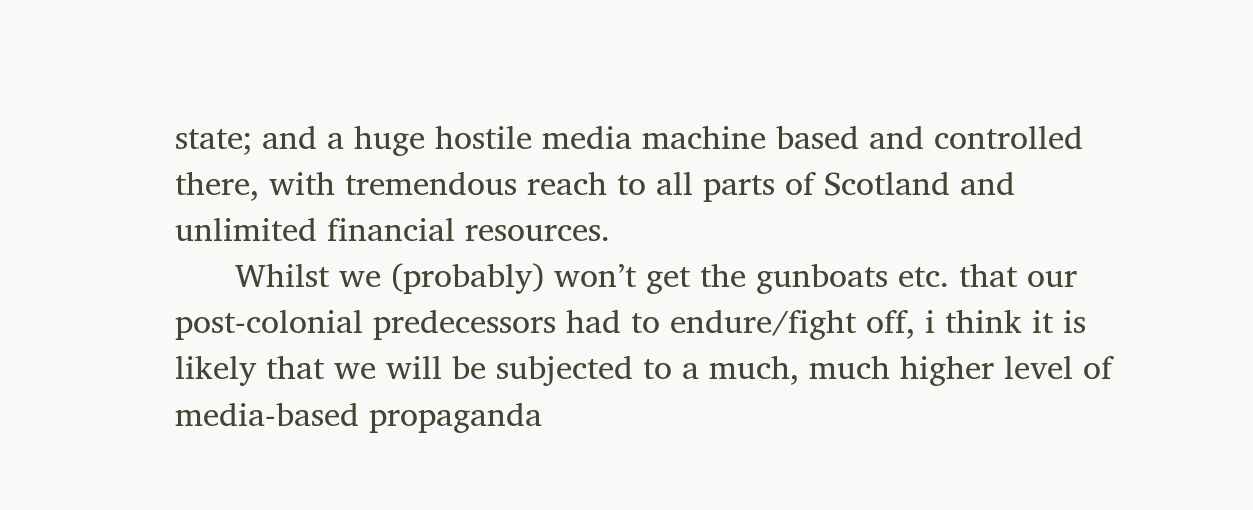state; and a huge hostile media machine based and controlled there, with tremendous reach to all parts of Scotland and unlimited financial resources.
      Whilst we (probably) won’t get the gunboats etc. that our post-colonial predecessors had to endure/fight off, i think it is likely that we will be subjected to a much, much higher level of media-based propaganda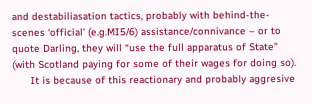and destabiliasation tactics, probably with behind-the-scenes ‘official’ (e.g.MI5/6) assistance/connivance – or to quote Darling, they will “use the full apparatus of State” (with Scotland paying for some of their wages for doing so).
      It is because of this reactionary and probably aggresive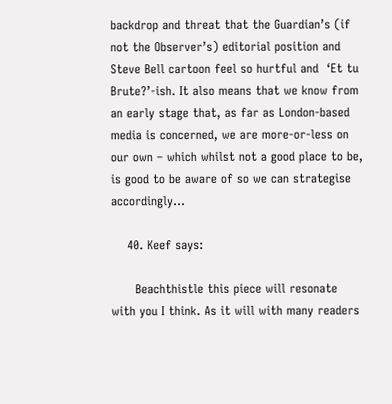backdrop and threat that the Guardian’s (if not the Observer’s) editorial position and Steve Bell cartoon feel so hurtful and  ‘Et tu Brute?’-ish. It also means that we know from an early stage that, as far as London-based media is concerned, we are more-or-less on our own – which whilst not a good place to be, is good to be aware of so we can strategise accordingly…

    40. Keef says:

      Beachthistle this piece will resonate with you I think. As it will with many readers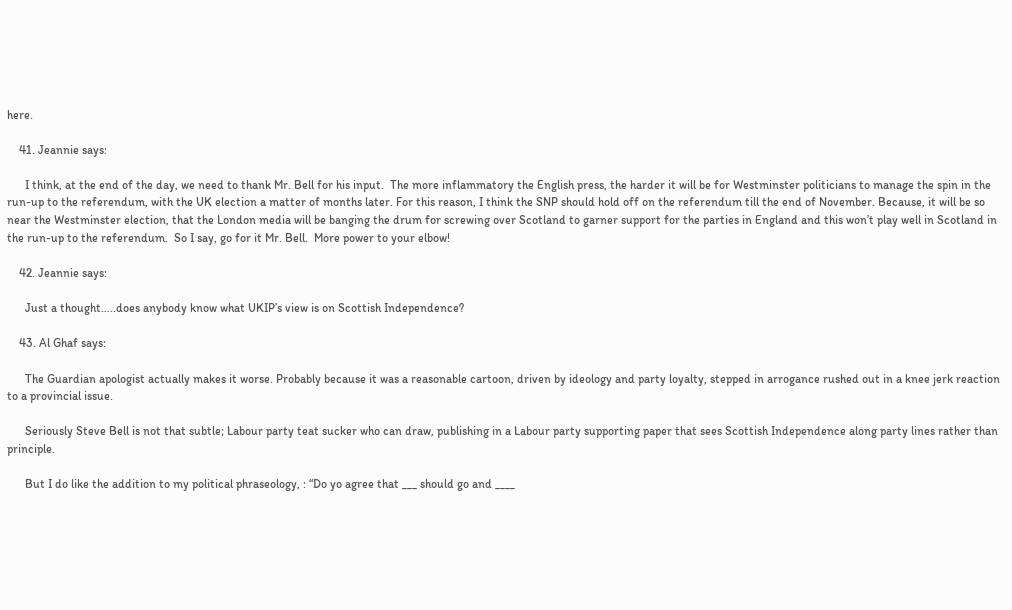here.

    41. Jeannie says:

      I think, at the end of the day, we need to thank Mr. Bell for his input.  The more inflammatory the English press, the harder it will be for Westminster politicians to manage the spin in the run-up to the referendum, with the UK election a matter of months later. For this reason, I think the SNP should hold off on the referendum till the end of November. Because, it will be so near the Westminster election, that the London media will be banging the drum for screwing over Scotland to garner support for the parties in England and this won’t play well in Scotland in the run-up to the referendum.  So I say, go for it Mr. Bell.  More power to your elbow!

    42. Jeannie says:

      Just a thought…..does anybody know what UKIP’s view is on Scottish Independence?

    43. Al Ghaf says:

      The Guardian apologist actually makes it worse. Probably because it was a reasonable cartoon, driven by ideology and party loyalty, stepped in arrogance rushed out in a knee jerk reaction to a provincial issue.

      Seriously Steve Bell is not that subtle; Labour party teat sucker who can draw, publishing in a Labour party supporting paper that sees Scottish Independence along party lines rather than principle.

      But I do like the addition to my political phraseology, : “Do yo agree that ___ should go and ____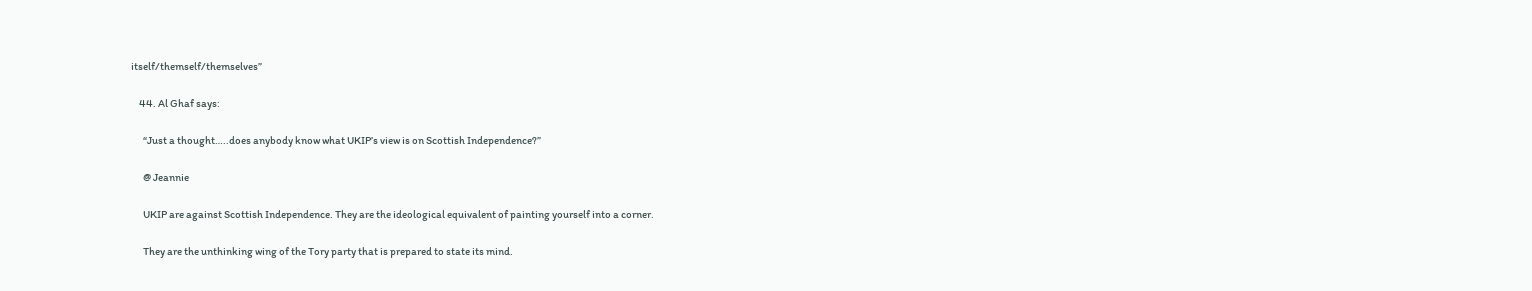itself/themself/themselves”

    44. Al Ghaf says:

      “Just a thought…..does anybody know what UKIP’s view is on Scottish Independence?”

      @ Jeannie

      UKIP are against Scottish Independence. They are the ideological equivalent of painting yourself into a corner.

      They are the unthinking wing of the Tory party that is prepared to state its mind.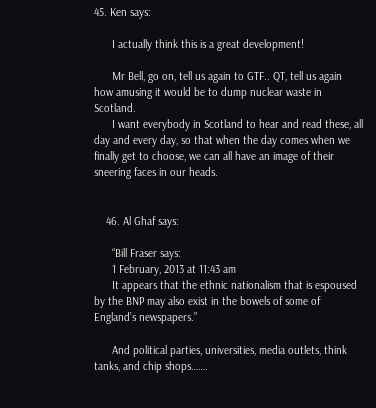45. Ken says:

      I actually think this is a great development!

      Mr Bell, go on, tell us again to GTF.. QT, tell us again how amusing it would be to dump nuclear waste in Scotland.
      I want everybody in Scotland to hear and read these, all day and every day, so that when the day comes when we finally get to choose, we can all have an image of their sneering faces in our heads.


    46. Al Ghaf says:

      “Bill Fraser says:
      1 February, 2013 at 11:43 am
      It appears that the ethnic nationalism that is espoused by the BNP may also exist in the bowels of some of England’s newspapers.”

      And political parties, universities, media outlets, think tanks, and chip shops…….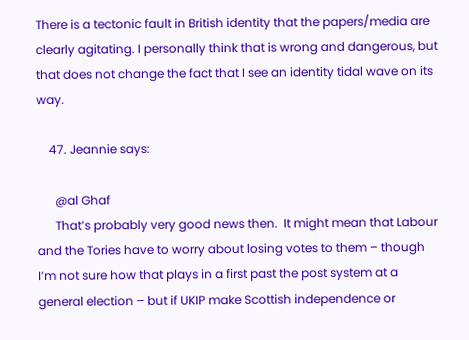There is a tectonic fault in British identity that the papers/media are clearly agitating. I personally think that is wrong and dangerous, but that does not change the fact that I see an identity tidal wave on its way.

    47. Jeannie says:

      @al Ghaf
      That’s probably very good news then.  It might mean that Labour and the Tories have to worry about losing votes to them – though I’m not sure how that plays in a first past the post system at a general election – but if UKIP make Scottish independence or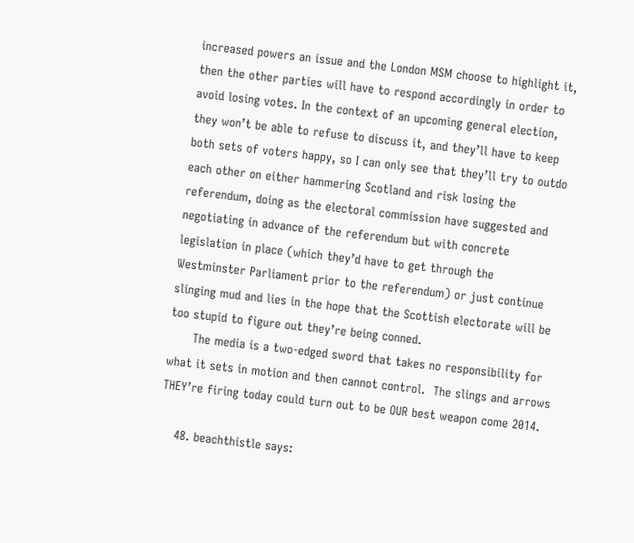increased powers an issue and the London MSM choose to highlight it, then the other parties will have to respond accordingly in order to avoid losing votes. In the context of an upcoming general election, they won’t be able to refuse to discuss it, and they’ll have to keep both sets of voters happy, so I can only see that they’ll try to outdo each other on either hammering Scotland and risk losing the referendum, doing as the electoral commission have suggested and negotiating in advance of the referendum but with concrete legislation in place (which they’d have to get through the Westminster Parliament prior to the referendum) or just continue slinging mud and lies in the hope that the Scottish electorate will be too stupid to figure out they’re being conned.
      The media is a two-edged sword that takes no responsibility for what it sets in motion and then cannot control.  The slings and arrows THEY’re firing today could turn out to be OUR best weapon come 2014.

    48. beachthistle says: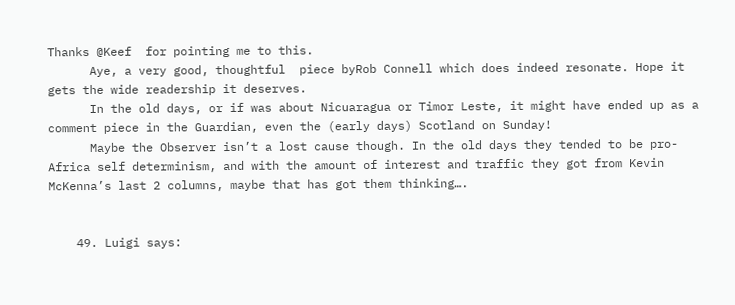Thanks @Keef  for pointing me to this.
      Aye, a very good, thoughtful  piece byRob Connell which does indeed resonate. Hope it gets the wide readership it deserves.
      In the old days, or if was about Nicuaragua or Timor Leste, it might have ended up as a comment piece in the Guardian, even the (early days) Scotland on Sunday!
      Maybe the Observer isn’t a lost cause though. In the old days they tended to be pro-Africa self determinism, and with the amount of interest and traffic they got from Kevin McKenna’s last 2 columns, maybe that has got them thinking….


    49. Luigi says: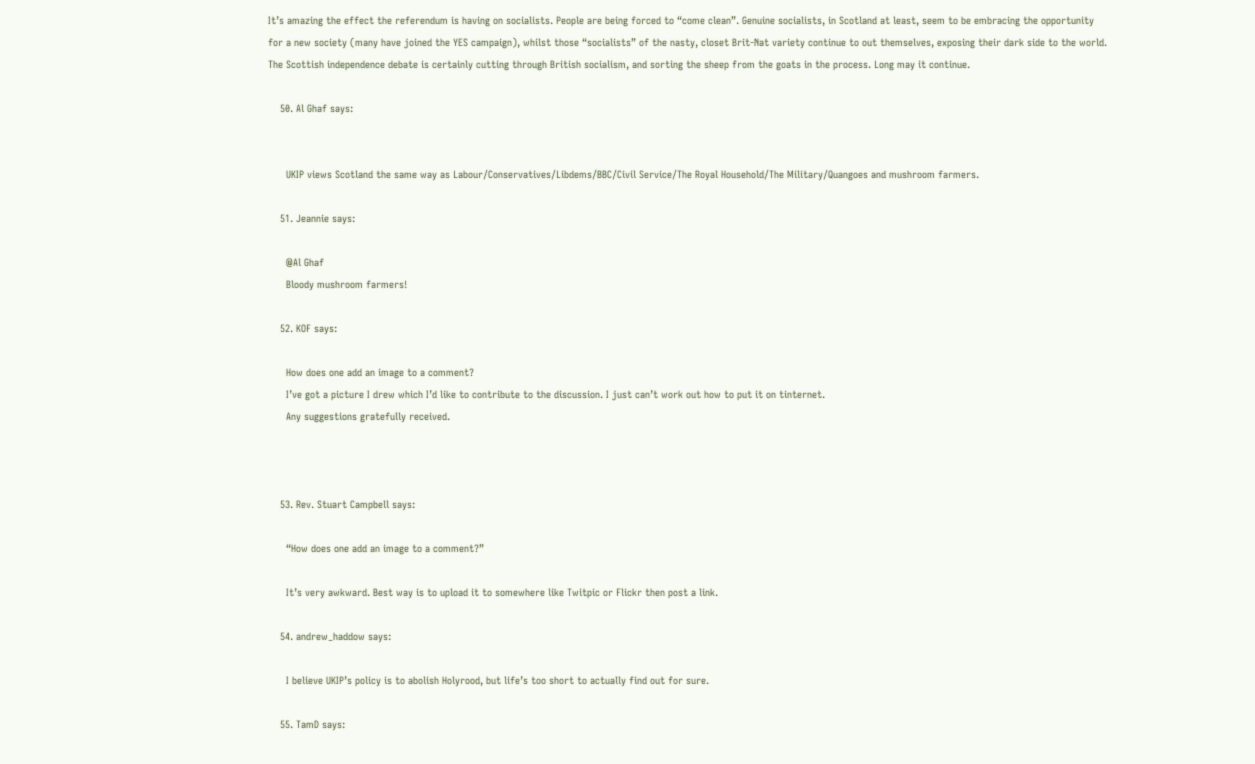It’s amazing the effect the referendum is having on socialists. People are being forced to “come clean”. Genuine socialists, in Scotland at least, seem to be embracing the opportunity for a new society (many have joined the YES campaign), whilst those “socialists” of the nasty, closet Brit-Nat variety continue to out themselves, exposing their dark side to the world. The Scottish independence debate is certainly cutting through British socialism, and sorting the sheep from the goats in the process. Long may it continue.

    50. Al Ghaf says:


      UKIP views Scotland the same way as Labour/Conservatives/Libdems/BBC/Civil Service/The Royal Household/The Military/Quangoes and mushroom farmers.

    51. Jeannie says:

      @Al Ghaf
      Bloody mushroom farmers!

    52. KOF says:

      How does one add an image to a comment?
      I’ve got a picture I drew which I’d like to contribute to the discussion. I just can’t work out how to put it on tinternet.
      Any suggestions gratefully received.



    53. Rev. Stuart Campbell says:

      “How does one add an image to a comment?”

      It’s very awkward. Best way is to upload it to somewhere like Twitpic or Flickr then post a link.

    54. andrew_haddow says:

      I believe UKIP’s policy is to abolish Holyrood, but life’s too short to actually find out for sure.

    55. TamD says: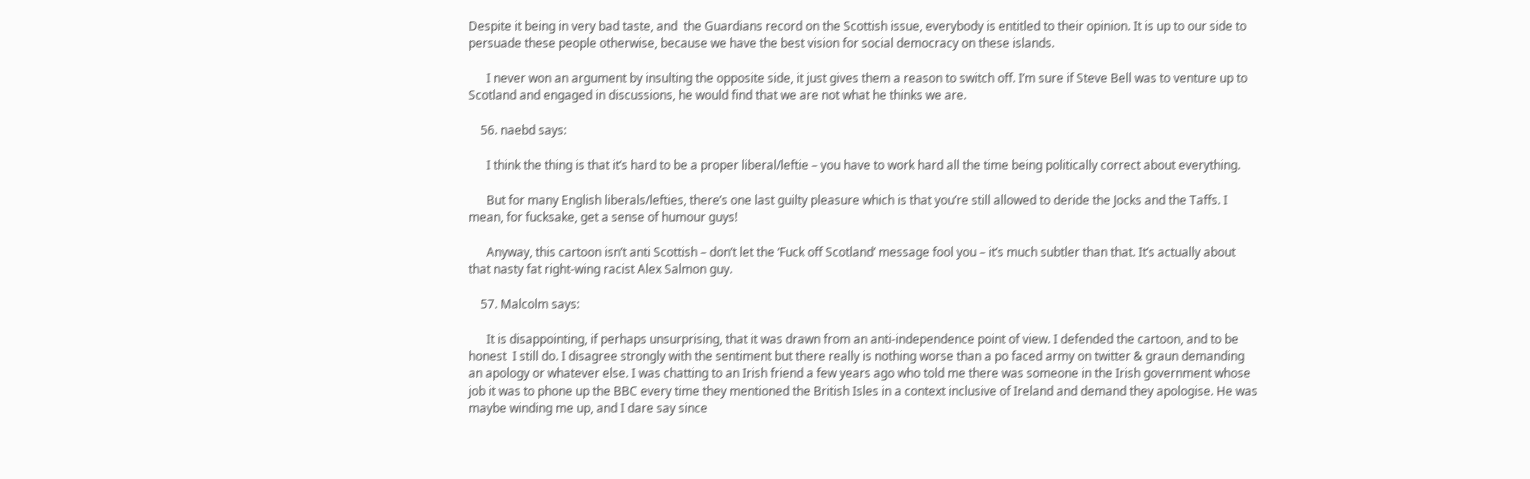Despite it being in very bad taste, and  the Guardians record on the Scottish issue, everybody is entitled to their opinion. It is up to our side to persuade these people otherwise, because we have the best vision for social democracy on these islands.

      I never won an argument by insulting the opposite side, it just gives them a reason to switch off. I’m sure if Steve Bell was to venture up to Scotland and engaged in discussions, he would find that we are not what he thinks we are.

    56. naebd says:

      I think the thing is that it’s hard to be a proper liberal/leftie – you have to work hard all the time being politically correct about everything.

      But for many English liberals/lefties, there’s one last guilty pleasure which is that you’re still allowed to deride the Jocks and the Taffs. I mean, for fucksake, get a sense of humour guys!

      Anyway, this cartoon isn’t anti Scottish – don’t let the ‘Fuck off Scotland’ message fool you – it’s much subtler than that. It’s actually about that nasty fat right-wing racist Alex Salmon guy.

    57. Malcolm says:

      It is disappointing, if perhaps unsurprising, that it was drawn from an anti-independence point of view. I defended the cartoon, and to be honest  I still do. I disagree strongly with the sentiment but there really is nothing worse than a po faced army on twitter & graun demanding an apology or whatever else. I was chatting to an Irish friend a few years ago who told me there was someone in the Irish government whose job it was to phone up the BBC every time they mentioned the British Isles in a context inclusive of Ireland and demand they apologise. He was maybe winding me up, and I dare say since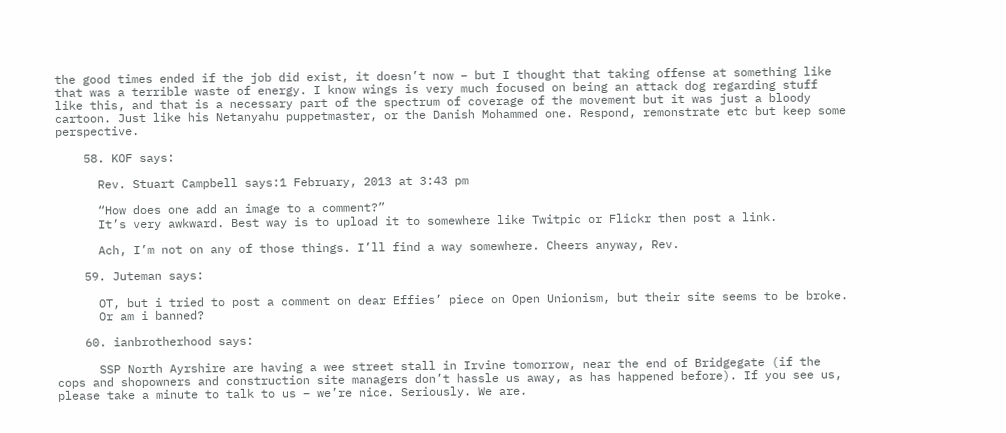the good times ended if the job did exist, it doesn’t now – but I thought that taking offense at something like that was a terrible waste of energy. I know wings is very much focused on being an attack dog regarding stuff like this, and that is a necessary part of the spectrum of coverage of the movement but it was just a bloody cartoon. Just like his Netanyahu puppetmaster, or the Danish Mohammed one. Respond, remonstrate etc but keep some perspective.

    58. KOF says:

      Rev. Stuart Campbell says:1 February, 2013 at 3:43 pm

      “How does one add an image to a comment?”
      It’s very awkward. Best way is to upload it to somewhere like Twitpic or Flickr then post a link.

      Ach, I’m not on any of those things. I’ll find a way somewhere. Cheers anyway, Rev.

    59. Juteman says:

      OT, but i tried to post a comment on dear Effies’ piece on Open Unionism, but their site seems to be broke.
      Or am i banned?

    60. ianbrotherhood says:

      SSP North Ayrshire are having a wee street stall in Irvine tomorrow, near the end of Bridgegate (if the cops and shopowners and construction site managers don’t hassle us away, as has happened before). If you see us, please take a minute to talk to us – we’re nice. Seriously. We are.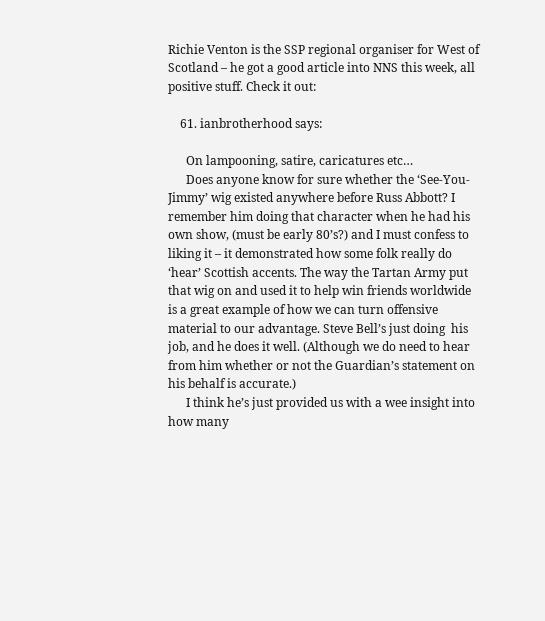Richie Venton is the SSP regional organiser for West of Scotland – he got a good article into NNS this week, all positive stuff. Check it out:

    61. ianbrotherhood says:

      On lampooning, satire, caricatures etc…
      Does anyone know for sure whether the ‘See-You-Jimmy’ wig existed anywhere before Russ Abbott? I remember him doing that character when he had his own show, (must be early 80’s?) and I must confess to liking it – it demonstrated how some folk really do ‘hear’ Scottish accents. The way the Tartan Army put that wig on and used it to help win friends worldwide is a great example of how we can turn offensive material to our advantage. Steve Bell’s just doing  his job, and he does it well. (Although we do need to hear from him whether or not the Guardian’s statement on his behalf is accurate.)
      I think he’s just provided us with a wee insight into how many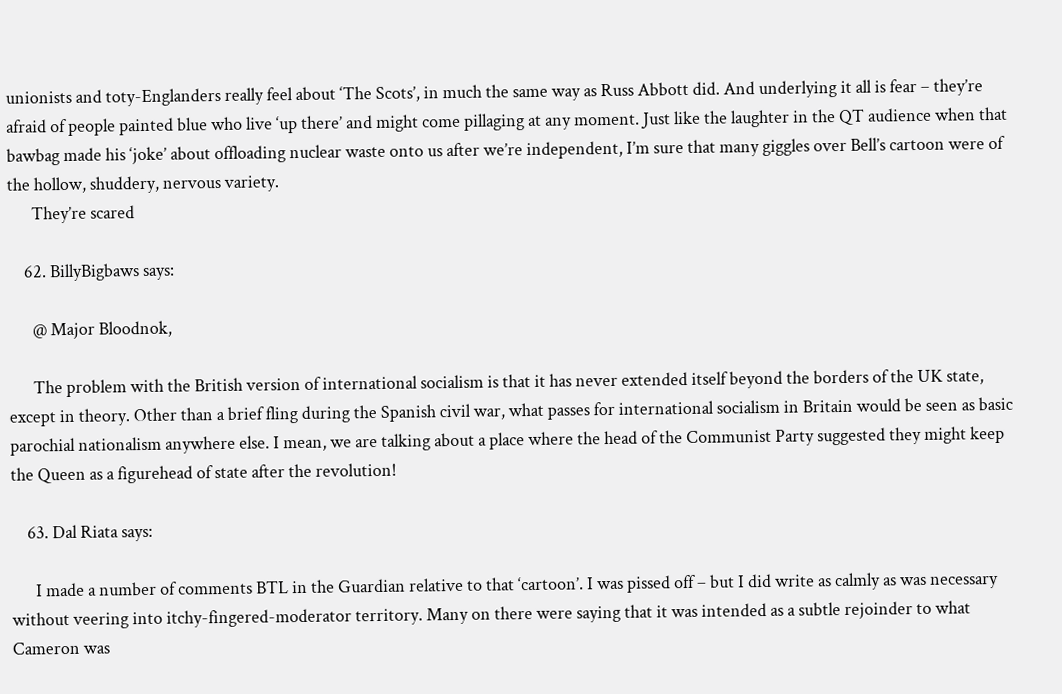unionists and toty-Englanders really feel about ‘The Scots’, in much the same way as Russ Abbott did. And underlying it all is fear – they’re afraid of people painted blue who live ‘up there’ and might come pillaging at any moment. Just like the laughter in the QT audience when that bawbag made his ‘joke’ about offloading nuclear waste onto us after we’re independent, I’m sure that many giggles over Bell’s cartoon were of the hollow, shuddery, nervous variety.
      They’re scared

    62. BillyBigbaws says:

      @ Major Bloodnok,

      The problem with the British version of international socialism is that it has never extended itself beyond the borders of the UK state, except in theory. Other than a brief fling during the Spanish civil war, what passes for international socialism in Britain would be seen as basic parochial nationalism anywhere else. I mean, we are talking about a place where the head of the Communist Party suggested they might keep the Queen as a figurehead of state after the revolution!

    63. Dal Riata says:

      I made a number of comments BTL in the Guardian relative to that ‘cartoon’. I was pissed off – but I did write as calmly as was necessary without veering into itchy-fingered-moderator territory. Many on there were saying that it was intended as a subtle rejoinder to what Cameron was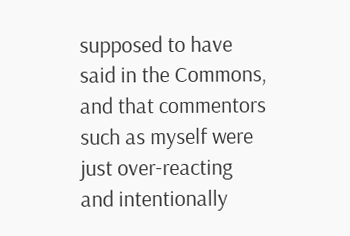supposed to have said in the Commons, and that commentors such as myself were just over-reacting and intentionally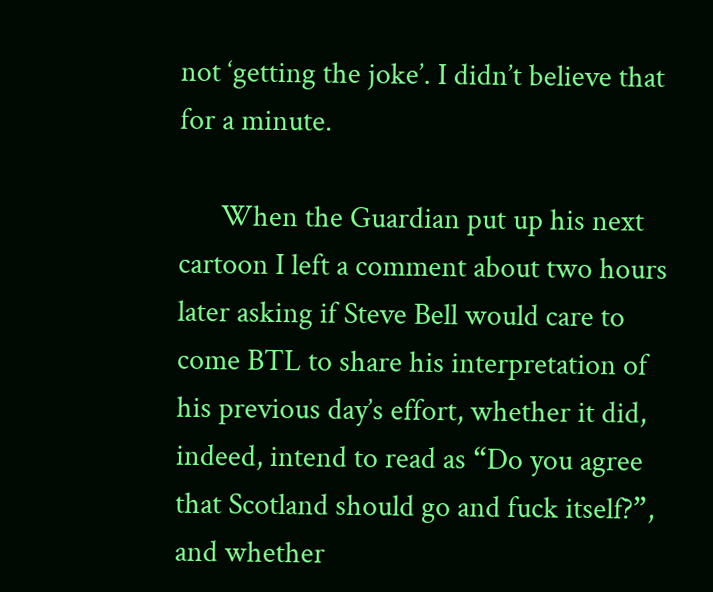not ‘getting the joke’. I didn’t believe that for a minute.

      When the Guardian put up his next cartoon I left a comment about two hours later asking if Steve Bell would care to come BTL to share his interpretation of his previous day’s effort, whether it did, indeed, intend to read as “Do you agree that Scotland should go and fuck itself?”, and whether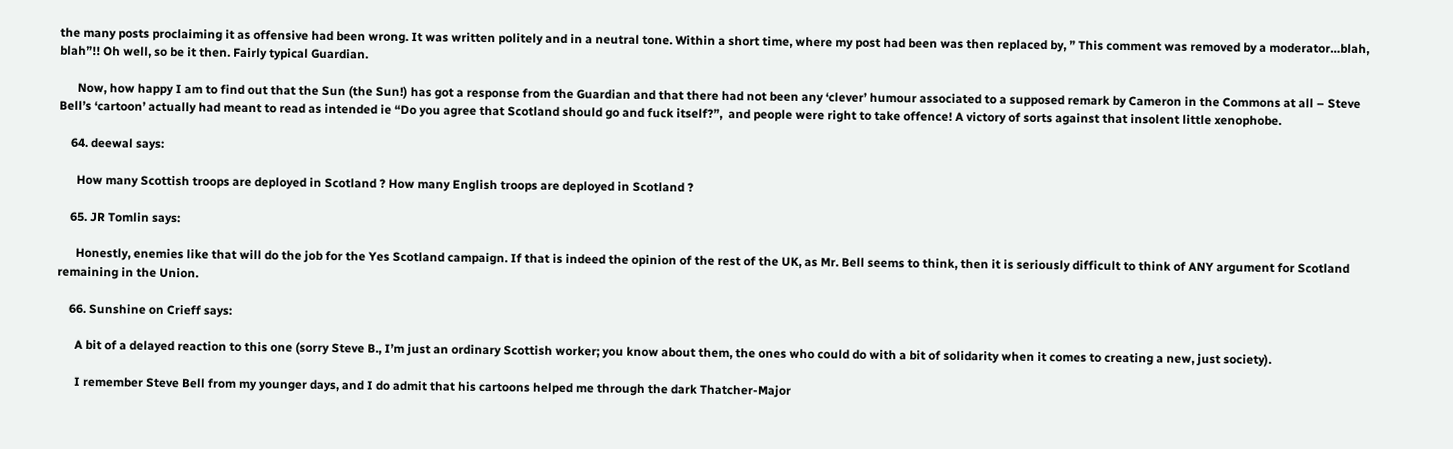the many posts proclaiming it as offensive had been wrong. It was written politely and in a neutral tone. Within a short time, where my post had been was then replaced by, ” This comment was removed by a moderator…blah, blah”!! Oh well, so be it then. Fairly typical Guardian.

      Now, how happy I am to find out that the Sun (the Sun!) has got a response from the Guardian and that there had not been any ‘clever’ humour associated to a supposed remark by Cameron in the Commons at all – Steve Bell’s ‘cartoon’ actually had meant to read as intended ie “Do you agree that Scotland should go and fuck itself?”,  and people were right to take offence! A victory of sorts against that insolent little xenophobe.

    64. deewal says:

      How many Scottish troops are deployed in Scotland ? How many English troops are deployed in Scotland ?

    65. JR Tomlin says:

      Honestly, enemies like that will do the job for the Yes Scotland campaign. If that is indeed the opinion of the rest of the UK, as Mr. Bell seems to think, then it is seriously difficult to think of ANY argument for Scotland remaining in the Union.

    66. Sunshine on Crieff says:

      A bit of a delayed reaction to this one (sorry Steve B., I’m just an ordinary Scottish worker; you know about them, the ones who could do with a bit of solidarity when it comes to creating a new, just society).

      I remember Steve Bell from my younger days, and I do admit that his cartoons helped me through the dark Thatcher-Major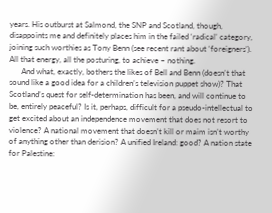years. His outburst at Salmond, the SNP and Scotland, though, disappoints me and definitely places him in the failed ‘radical’ category, joining such worthies as Tony Benn (see recent rant about ‘foreigners’). All that energy, all the posturing, to achieve – nothing.
      And what, exactly, bothers the likes of Bell and Benn (doesn’t that sound like a good idea for a children’s television puppet show)? That Scotland’s quest for self-determination has been, and will continue to be, entirely peaceful? Is it, perhaps, difficult for a pseudo-intellectual to get excited about an independence movement that does not resort to violence? A national movement that doesn’t kill or maim isn’t worthy of anything other than derision? A unified Ireland: good? A nation state for Palestine: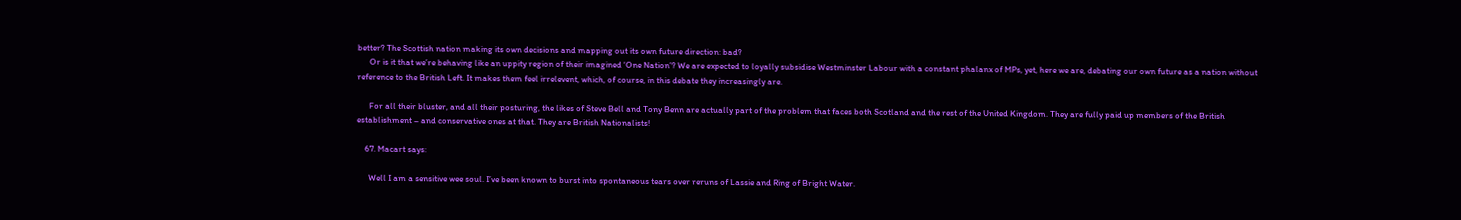better? The Scottish nation making its own decisions and mapping out its own future direction: bad?
      Or is it that we’re behaving like an uppity region of their imagined ‘One Nation’? We are expected to loyally subsidise Westminster Labour with a constant phalanx of MPs, yet, here we are, debating our own future as a nation without reference to the British Left. It makes them feel irrelevent, which, of course, in this debate they increasingly are.

      For all their bluster, and all their posturing, the likes of Steve Bell and Tony Benn are actually part of the problem that faces both Scotland and the rest of the United Kingdom. They are fully paid up members of the British establishment – and conservative ones at that. They are British Nationalists!

    67. Macart says:

      Well I am a sensitive wee soul. I’ve been known to burst into spontaneous tears over reruns of Lassie and Ring of Bright Water.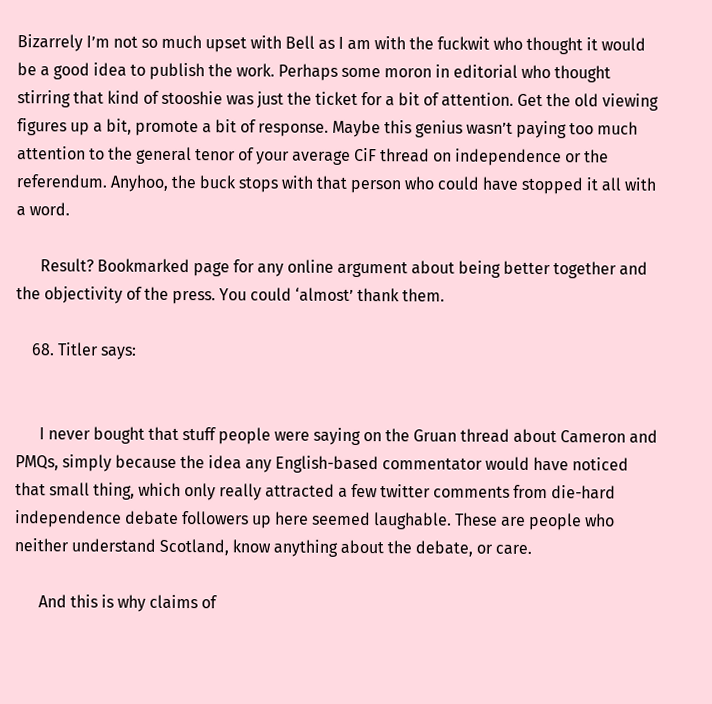Bizarrely I’m not so much upset with Bell as I am with the fuckwit who thought it would be a good idea to publish the work. Perhaps some moron in editorial who thought stirring that kind of stooshie was just the ticket for a bit of attention. Get the old viewing figures up a bit, promote a bit of response. Maybe this genius wasn’t paying too much attention to the general tenor of your average CiF thread on independence or the referendum. Anyhoo, the buck stops with that person who could have stopped it all with a word.

      Result? Bookmarked page for any online argument about being better together and the objectivity of the press. You could ‘almost’ thank them.

    68. Titler says:


      I never bought that stuff people were saying on the Gruan thread about Cameron and PMQs, simply because the idea any English-based commentator would have noticed that small thing, which only really attracted a few twitter comments from die-hard independence debate followers up here seemed laughable. These are people who neither understand Scotland, know anything about the debate, or care.

      And this is why claims of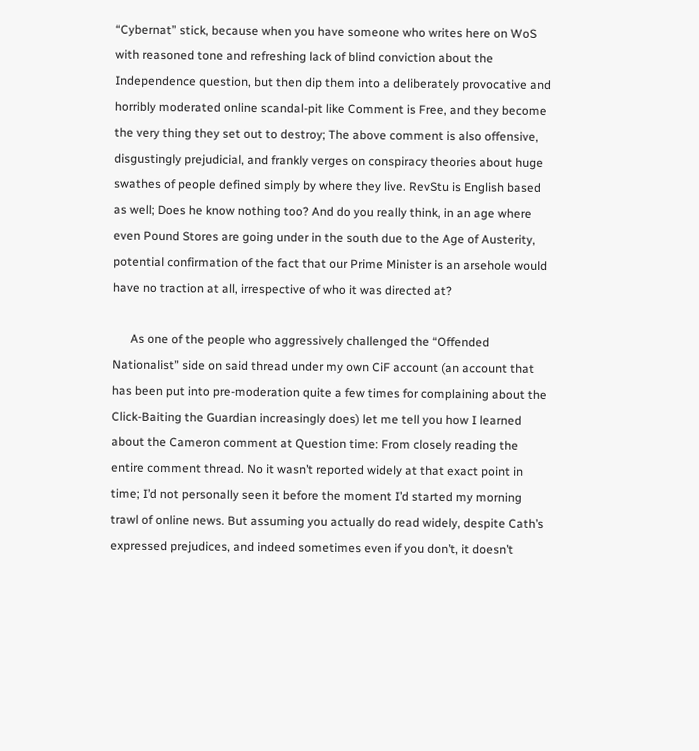“Cybernat” stick, because when you have someone who writes here on WoS with reasoned tone and refreshing lack of blind conviction about the Independence question, but then dip them into a deliberately provocative and horribly moderated online scandal-pit like Comment is Free, and they become the very thing they set out to destroy; The above comment is also offensive, disgustingly prejudicial, and frankly verges on conspiracy theories about huge swathes of people defined simply by where they live. RevStu is English based as well; Does he know nothing too? And do you really think, in an age where even Pound Stores are going under in the south due to the Age of Austerity, potential confirmation of the fact that our Prime Minister is an arsehole would have no traction at all, irrespective of who it was directed at?

      As one of the people who aggressively challenged the “Offended Nationalist” side on said thread under my own CiF account (an account that has been put into pre-moderation quite a few times for complaining about the Click-Baiting the Guardian increasingly does) let me tell you how I learned about the Cameron comment at Question time: From closely reading the entire comment thread. No it wasn’t reported widely at that exact point in time; I’d not personally seen it before the moment I’d started my morning trawl of online news. But assuming you actually do read widely, despite Cath’s expressed prejudices, and indeed sometimes even if you don’t, it doesn’t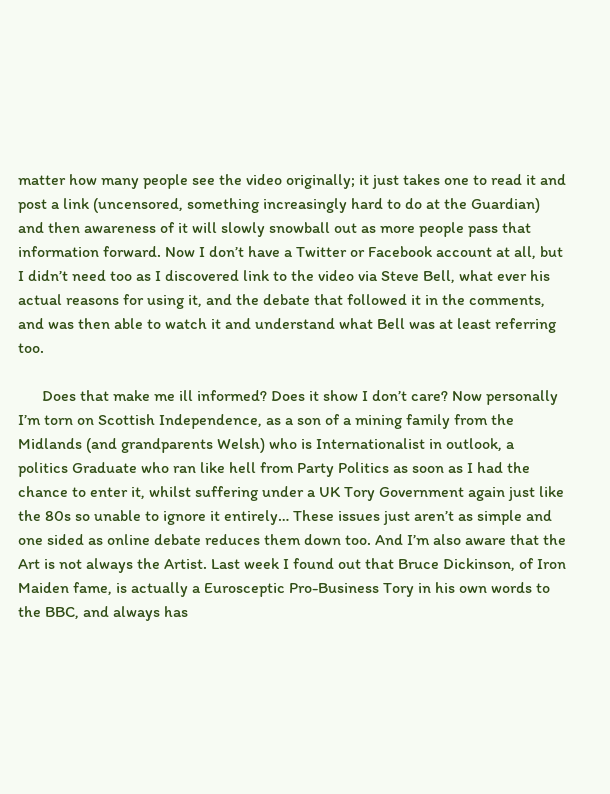matter how many people see the video originally; it just takes one to read it and post a link (uncensored, something increasingly hard to do at the Guardian) and then awareness of it will slowly snowball out as more people pass that information forward. Now I don’t have a Twitter or Facebook account at all, but I didn’t need too as I discovered link to the video via Steve Bell, what ever his actual reasons for using it, and the debate that followed it in the comments, and was then able to watch it and understand what Bell was at least referring too.

      Does that make me ill informed? Does it show I don’t care? Now personally I’m torn on Scottish Independence, as a son of a mining family from the Midlands (and grandparents Welsh) who is Internationalist in outlook, a politics Graduate who ran like hell from Party Politics as soon as I had the chance to enter it, whilst suffering under a UK Tory Government again just like the 80s so unable to ignore it entirely… These issues just aren’t as simple and one sided as online debate reduces them down too. And I’m also aware that the Art is not always the Artist. Last week I found out that Bruce Dickinson, of Iron Maiden fame, is actually a Eurosceptic Pro-Business Tory in his own words to the BBC, and always has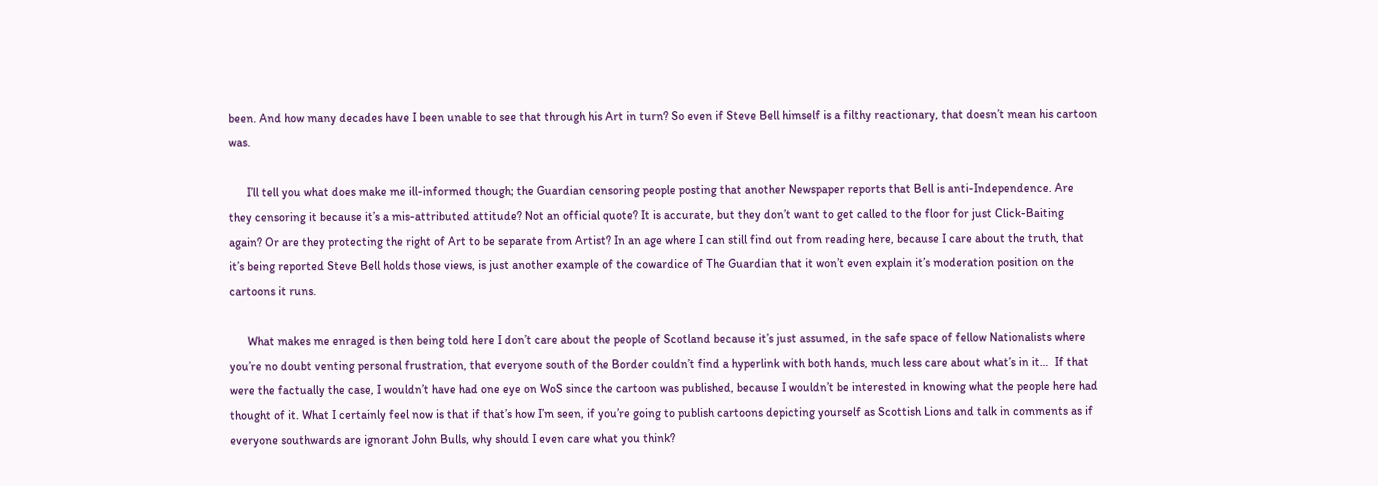been. And how many decades have I been unable to see that through his Art in turn? So even if Steve Bell himself is a filthy reactionary, that doesn’t mean his cartoon was.

      I’ll tell you what does make me ill-informed though; the Guardian censoring people posting that another Newspaper reports that Bell is anti-Independence. Are they censoring it because it’s a mis-attributed attitude? Not an official quote? It is accurate, but they don’t want to get called to the floor for just Click-Baiting again? Or are they protecting the right of Art to be separate from Artist? In an age where I can still find out from reading here, because I care about the truth, that it’s being reported Steve Bell holds those views, is just another example of the cowardice of The Guardian that it won’t even explain it’s moderation position on the cartoons it runs.

      What makes me enraged is then being told here I don’t care about the people of Scotland because it’s just assumed, in the safe space of fellow Nationalists where you’re no doubt venting personal frustration, that everyone south of the Border couldn’t find a hyperlink with both hands, much less care about what’s in it…  If that were the factually the case, I wouldn’t have had one eye on WoS since the cartoon was published, because I wouldn’t be interested in knowing what the people here had thought of it. What I certainly feel now is that if that’s how I’m seen, if you’re going to publish cartoons depicting yourself as Scottish Lions and talk in comments as if everyone southwards are ignorant John Bulls, why should I even care what you think?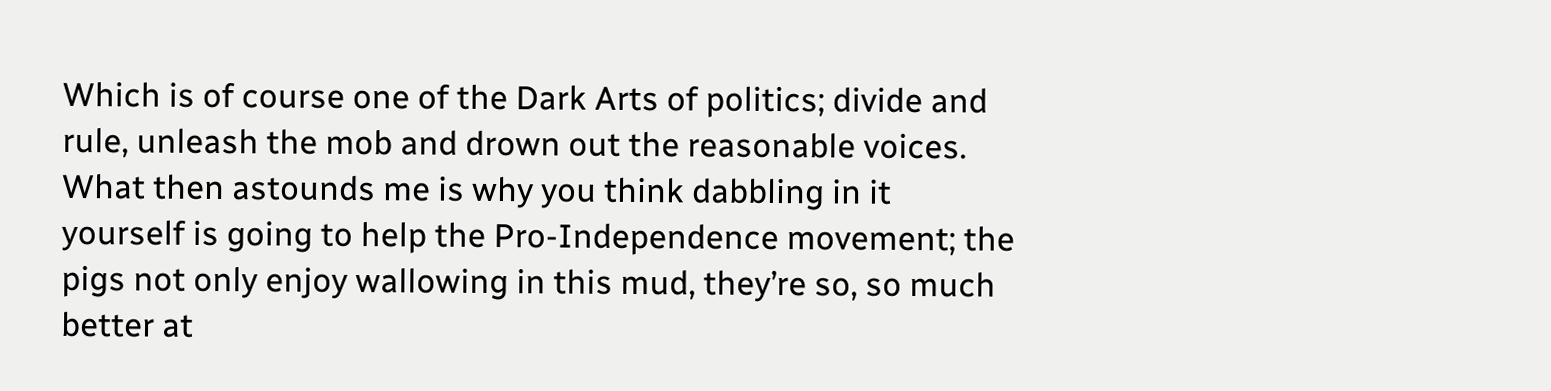Which is of course one of the Dark Arts of politics; divide and rule, unleash the mob and drown out the reasonable voices. What then astounds me is why you think dabbling in it yourself is going to help the Pro-Independence movement; the pigs not only enjoy wallowing in this mud, they’re so, so much better at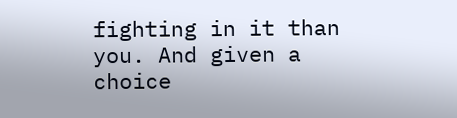fighting in it than you. And given a choice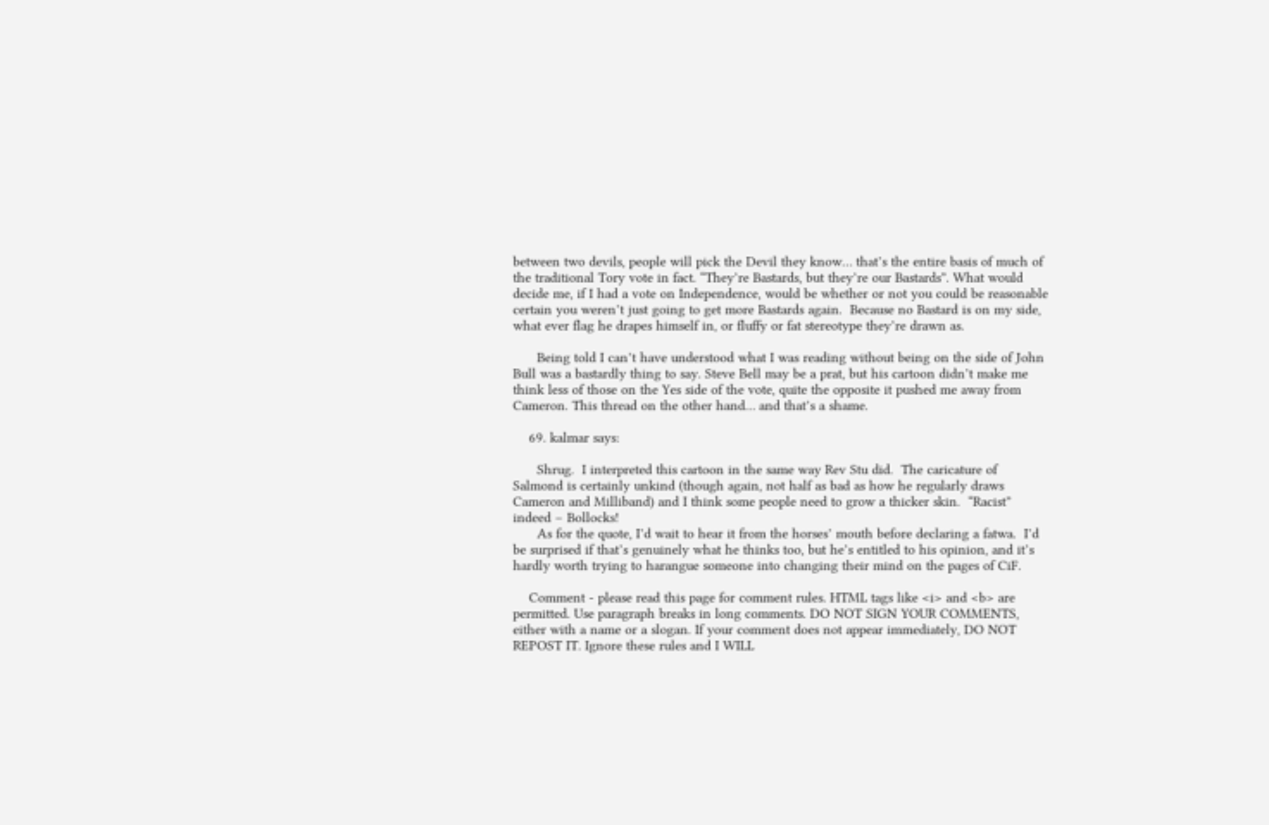between two devils, people will pick the Devil they know… that’s the entire basis of much of the traditional Tory vote in fact. “They’re Bastards, but they’re our Bastards”. What would decide me, if I had a vote on Independence, would be whether or not you could be reasonable certain you weren’t just going to get more Bastards again.  Because no Bastard is on my side, what ever flag he drapes himself in, or fluffy or fat stereotype they’re drawn as.

      Being told I can’t have understood what I was reading without being on the side of John Bull was a bastardly thing to say. Steve Bell may be a prat, but his cartoon didn’t make me think less of those on the Yes side of the vote, quite the opposite it pushed me away from Cameron. This thread on the other hand… and that’s a shame.

    69. kalmar says:

      Shrug.  I interpreted this cartoon in the same way Rev Stu did.  The caricature of Salmond is certainly unkind (though again, not half as bad as how he regularly draws Cameron and Milliband) and I think some people need to grow a thicker skin.  “Racist” indeed – Bollocks!
      As for the quote, I’d wait to hear it from the horses’ mouth before declaring a fatwa.  I’d be surprised if that’s genuinely what he thinks too, but he’s entitled to his opinion, and it’s hardly worth trying to harangue someone into changing their mind on the pages of CiF.

    Comment - please read this page for comment rules. HTML tags like <i> and <b> are permitted. Use paragraph breaks in long comments. DO NOT SIGN YOUR COMMENTS, either with a name or a slogan. If your comment does not appear immediately, DO NOT REPOST IT. Ignore these rules and I WILL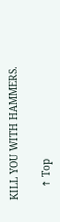KILL YOU WITH HAMMERS.

    ↑ Top